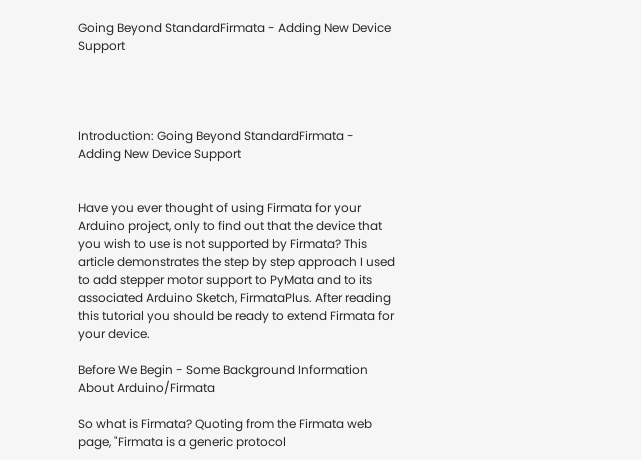Going Beyond StandardFirmata - Adding New Device Support




Introduction: Going Beyond StandardFirmata - Adding New Device Support


Have you ever thought of using Firmata for your Arduino project, only to find out that the device that you wish to use is not supported by Firmata? This article demonstrates the step by step approach I used to add stepper motor support to PyMata and to its associated Arduino Sketch, FirmataPlus. After reading this tutorial you should be ready to extend Firmata for your device.

Before We Begin - Some Background Information About Arduino/Firmata

So what is Firmata? Quoting from the Firmata web page, "Firmata is a generic protocol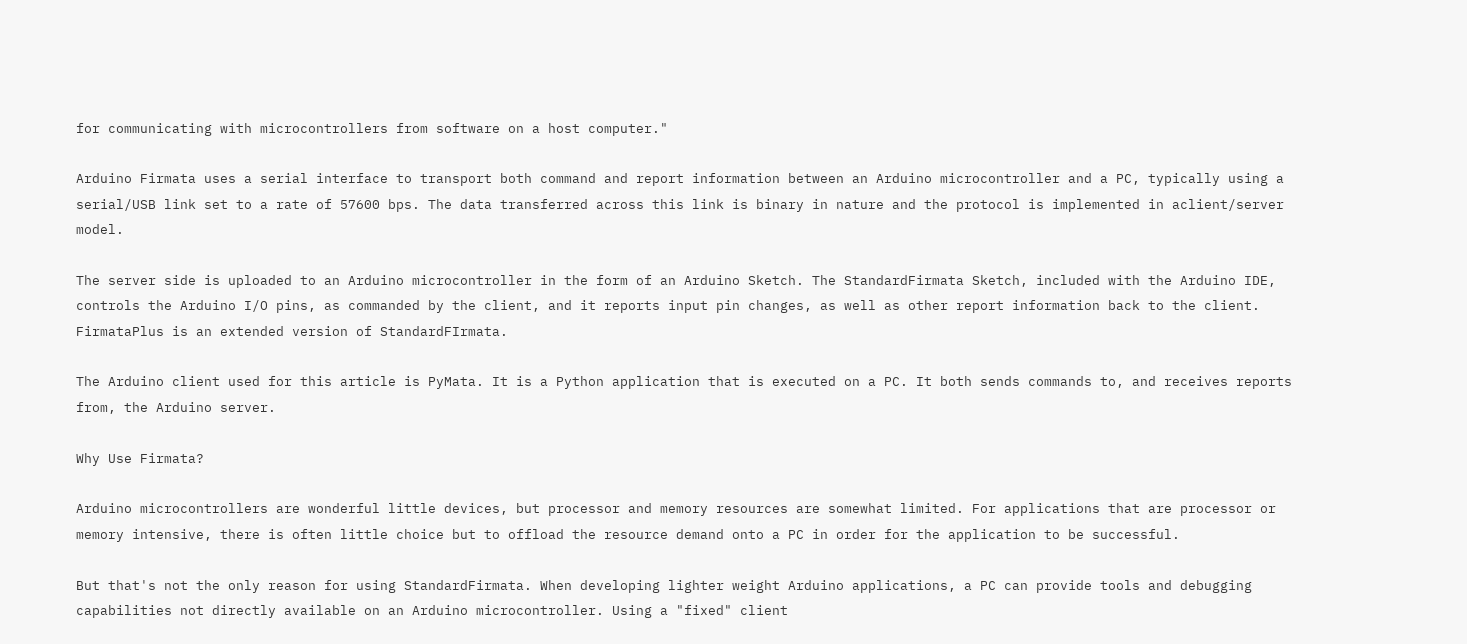for communicating with microcontrollers from software on a host computer."

Arduino Firmata uses a serial interface to transport both command and report information between an Arduino microcontroller and a PC, typically using a serial/USB link set to a rate of 57600 bps. The data transferred across this link is binary in nature and the protocol is implemented in aclient/server model.

The server side is uploaded to an Arduino microcontroller in the form of an Arduino Sketch. The StandardFirmata Sketch, included with the Arduino IDE, controls the Arduino I/O pins, as commanded by the client, and it reports input pin changes, as well as other report information back to the client. FirmataPlus is an extended version of StandardFIrmata.

The Arduino client used for this article is PyMata. It is a Python application that is executed on a PC. It both sends commands to, and receives reports from, the Arduino server.

Why Use Firmata?

Arduino microcontrollers are wonderful little devices, but processor and memory resources are somewhat limited. For applications that are processor or memory intensive, there is often little choice but to offload the resource demand onto a PC in order for the application to be successful.

But that's not the only reason for using StandardFirmata. When developing lighter weight Arduino applications, a PC can provide tools and debugging capabilities not directly available on an Arduino microcontroller. Using a "fixed" client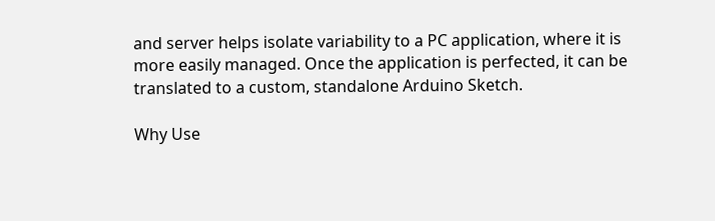and server helps isolate variability to a PC application, where it is more easily managed. Once the application is perfected, it can be translated to a custom, standalone Arduino Sketch.

Why Use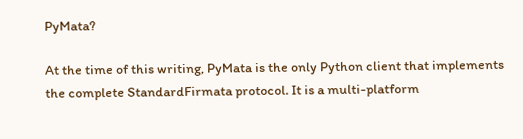PyMata?

At the time of this writing, PyMata is the only Python client that implements the complete StandardFirmata protocol. It is a multi-platform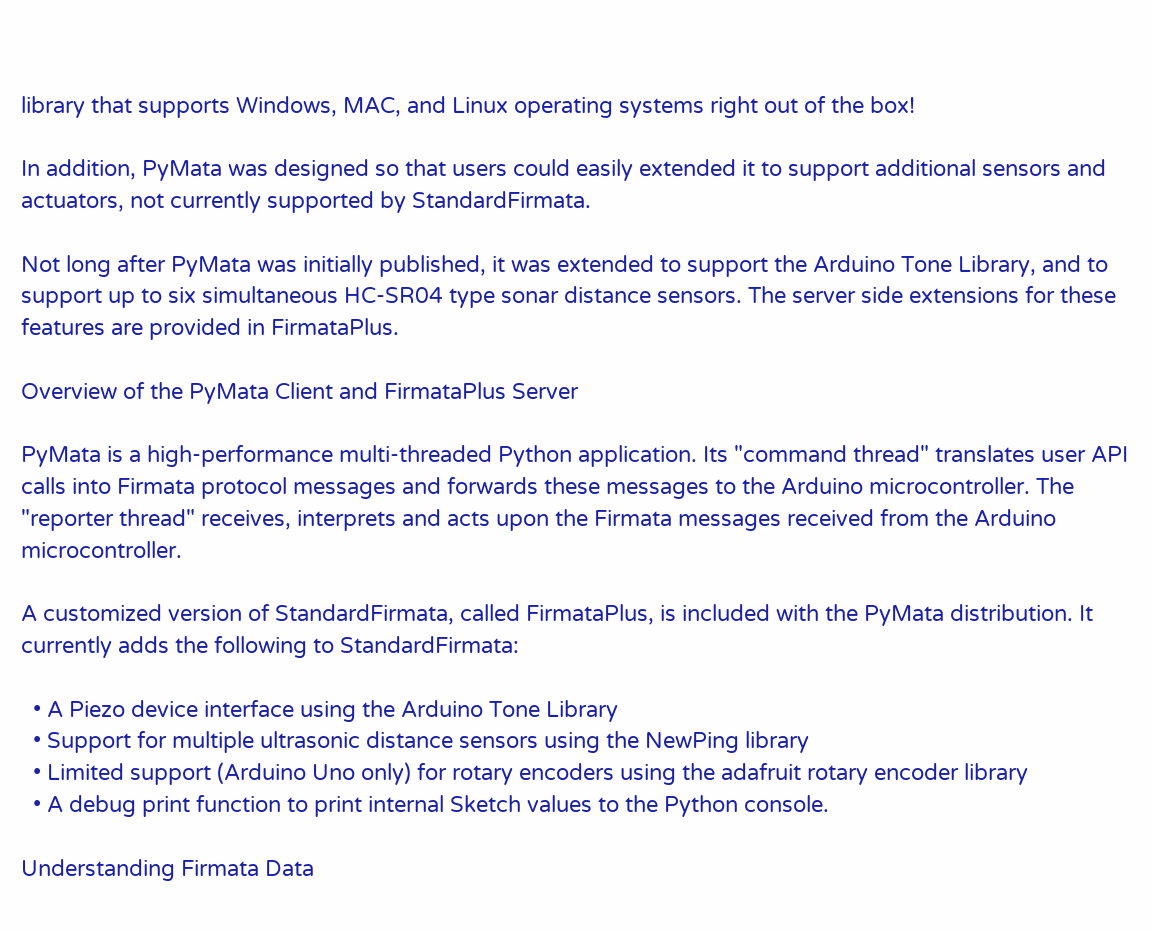library that supports Windows, MAC, and Linux operating systems right out of the box!

In addition, PyMata was designed so that users could easily extended it to support additional sensors and actuators, not currently supported by StandardFirmata.

Not long after PyMata was initially published, it was extended to support the Arduino Tone Library, and to support up to six simultaneous HC-SR04 type sonar distance sensors. The server side extensions for these features are provided in FirmataPlus.

Overview of the PyMata Client and FirmataPlus Server

PyMata is a high-performance multi-threaded Python application. Its "command thread" translates user API calls into Firmata protocol messages and forwards these messages to the Arduino microcontroller. The "reporter thread" receives, interprets and acts upon the Firmata messages received from the Arduino microcontroller.

A customized version of StandardFirmata, called FirmataPlus, is included with the PyMata distribution. It currently adds the following to StandardFirmata:

  • A Piezo device interface using the Arduino Tone Library
  • Support for multiple ultrasonic distance sensors using the NewPing library
  • Limited support (Arduino Uno only) for rotary encoders using the adafruit rotary encoder library
  • A debug print function to print internal Sketch values to the Python console.

Understanding Firmata Data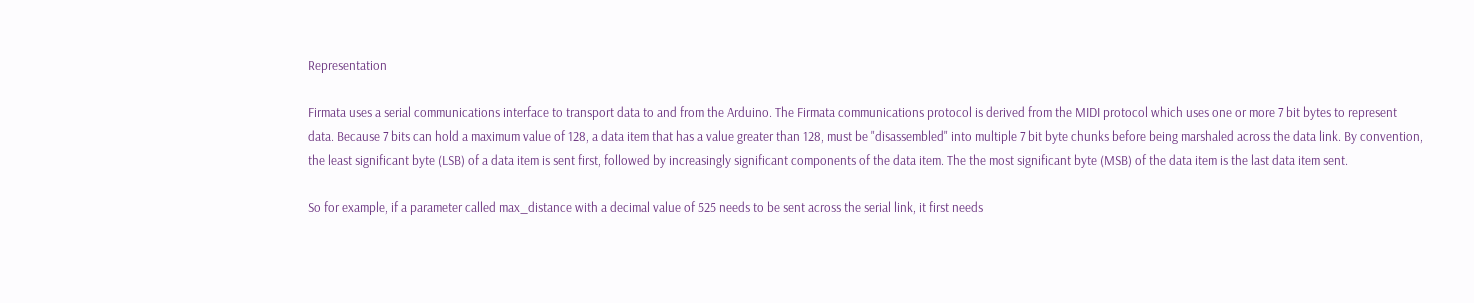Representation

Firmata uses a serial communications interface to transport data to and from the Arduino. The Firmata communications protocol is derived from the MIDI protocol which uses one or more 7 bit bytes to represent data. Because 7 bits can hold a maximum value of 128, a data item that has a value greater than 128, must be "disassembled" into multiple 7 bit byte chunks before being marshaled across the data link. By convention, the least significant byte (LSB) of a data item is sent first, followed by increasingly significant components of the data item. The the most significant byte (MSB) of the data item is the last data item sent.

So for example, if a parameter called max_distance with a decimal value of 525 needs to be sent across the serial link, it first needs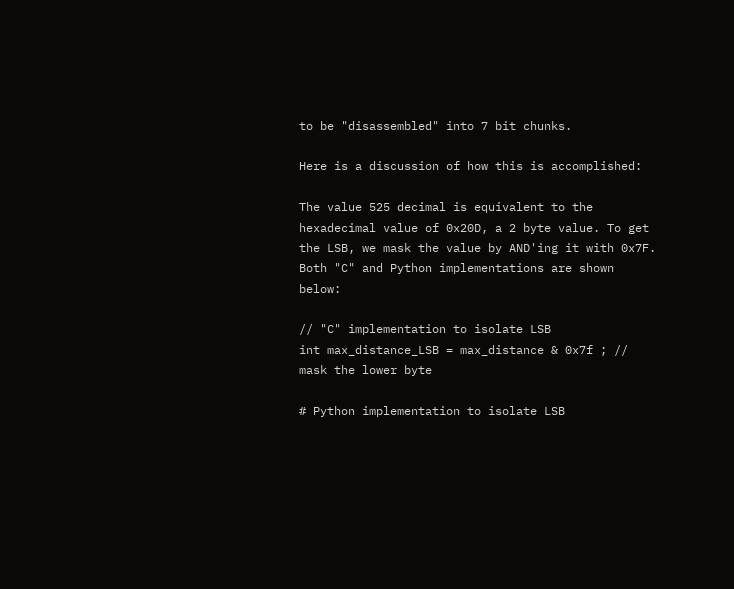to be "disassembled" into 7 bit chunks.

Here is a discussion of how this is accomplished:

The value 525 decimal is equivalent to the hexadecimal value of 0x20D, a 2 byte value. To get the LSB, we mask the value by AND'ing it with 0x7F. Both "C" and Python implementations are shown below:

// "C" implementation to isolate LSB
int max_distance_LSB = max_distance & 0x7f ; // mask the lower byte

# Python implementation to isolate LSB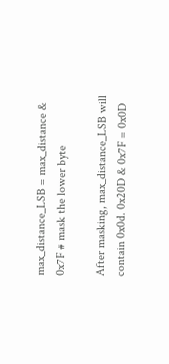max_distance_LSB = max_distance & 0x7F # mask the lower byte

After masking, max_distance_LSB will contain 0x0d. 0x20D & 0x7F = 0x0D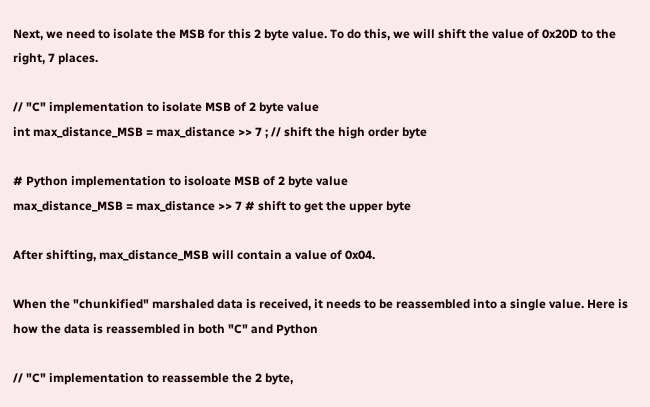Next, we need to isolate the MSB for this 2 byte value. To do this, we will shift the value of 0x20D to the right, 7 places.

// "C" implementation to isolate MSB of 2 byte value
int max_distance_MSB = max_distance >> 7 ; // shift the high order byte

# Python implementation to isoloate MSB of 2 byte value
max_distance_MSB = max_distance >> 7 # shift to get the upper byte

After shifting, max_distance_MSB will contain a value of 0x04.

When the "chunkified" marshaled data is received, it needs to be reassembled into a single value. Here is how the data is reassembled in both "C" and Python

// "C" implementation to reassemble the 2 byte,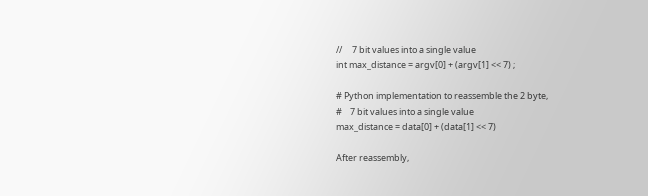//     7 bit values into a single value
int max_distance = argv[0] + (argv[1] << 7) ;

# Python implementation to reassemble the 2 byte,
#    7 bit values into a single value
max_distance = data[0] + (data[1] << 7)

After reassembly,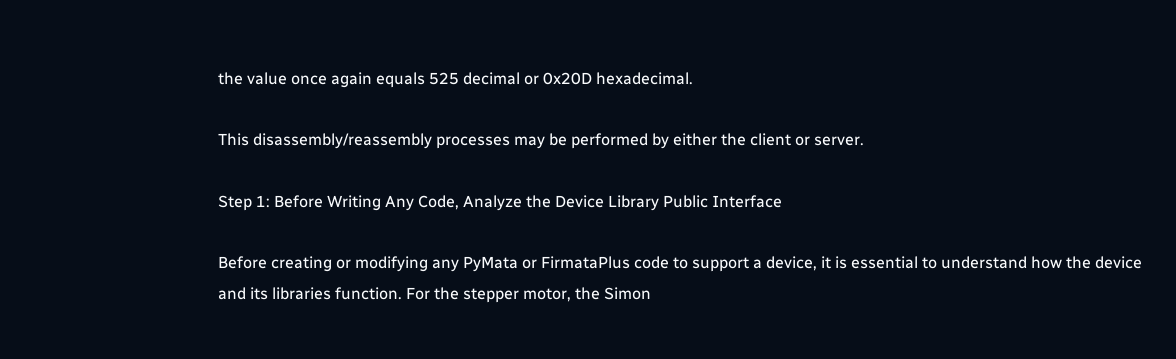the value once again equals 525 decimal or 0x20D hexadecimal.

This disassembly/reassembly processes may be performed by either the client or server.

Step 1: Before Writing Any Code, Analyze the Device Library Public Interface

Before creating or modifying any PyMata or FirmataPlus code to support a device, it is essential to understand how the device and its libraries function. For the stepper motor, the Simon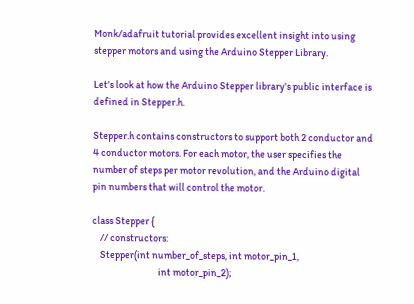Monk/adafruit tutorial provides excellent insight into using stepper motors and using the Arduino Stepper Library.

Let's look at how the Arduino Stepper library's public interface is defined in Stepper.h.

Stepper.h contains constructors to support both 2 conductor and 4 conductor motors. For each motor, the user specifies the number of steps per motor revolution, and the Arduino digital pin numbers that will control the motor.

class Stepper {
    // constructors:
    Stepper(int number_of_steps, int motor_pin_1,
                                 int motor_pin_2);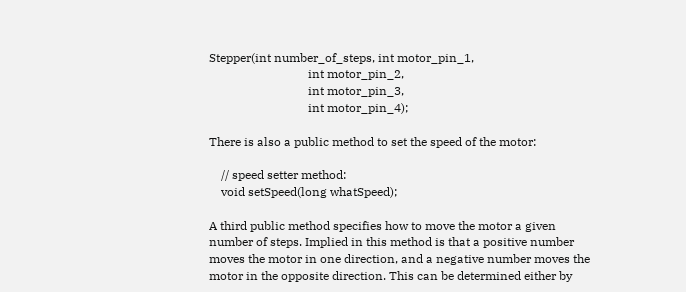Stepper(int number_of_steps, int motor_pin_1,
                                 int motor_pin_2,
                                 int motor_pin_3,
                                 int motor_pin_4);

There is also a public method to set the speed of the motor:

    // speed setter method:
    void setSpeed(long whatSpeed);

A third public method specifies how to move the motor a given number of steps. Implied in this method is that a positive number moves the motor in one direction, and a negative number moves the motor in the opposite direction. This can be determined either by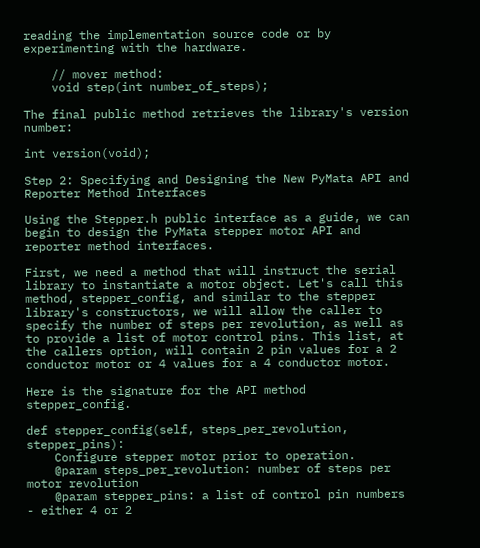reading the implementation source code or by experimenting with the hardware.

    // mover method:
    void step(int number_of_steps);

The final public method retrieves the library's version number:

int version(void);

Step 2: Specifying and Designing the New PyMata API and Reporter Method Interfaces

Using the Stepper.h public interface as a guide, we can begin to design the PyMata stepper motor API and reporter method interfaces.

First, we need a method that will instruct the serial library to instantiate a motor object. Let's call this method, stepper_config, and similar to the stepper library's constructors, we will allow the caller to specify the number of steps per revolution, as well as to provide a list of motor control pins. This list, at the callers option, will contain 2 pin values for a 2 conductor motor or 4 values for a 4 conductor motor.

Here is the signature for the API method stepper_config.

def stepper_config(self, steps_per_revolution, stepper_pins):
    Configure stepper motor prior to operation.
    @param steps_per_revolution: number of steps per motor revolution
    @param stepper_pins: a list of control pin numbers - either 4 or 2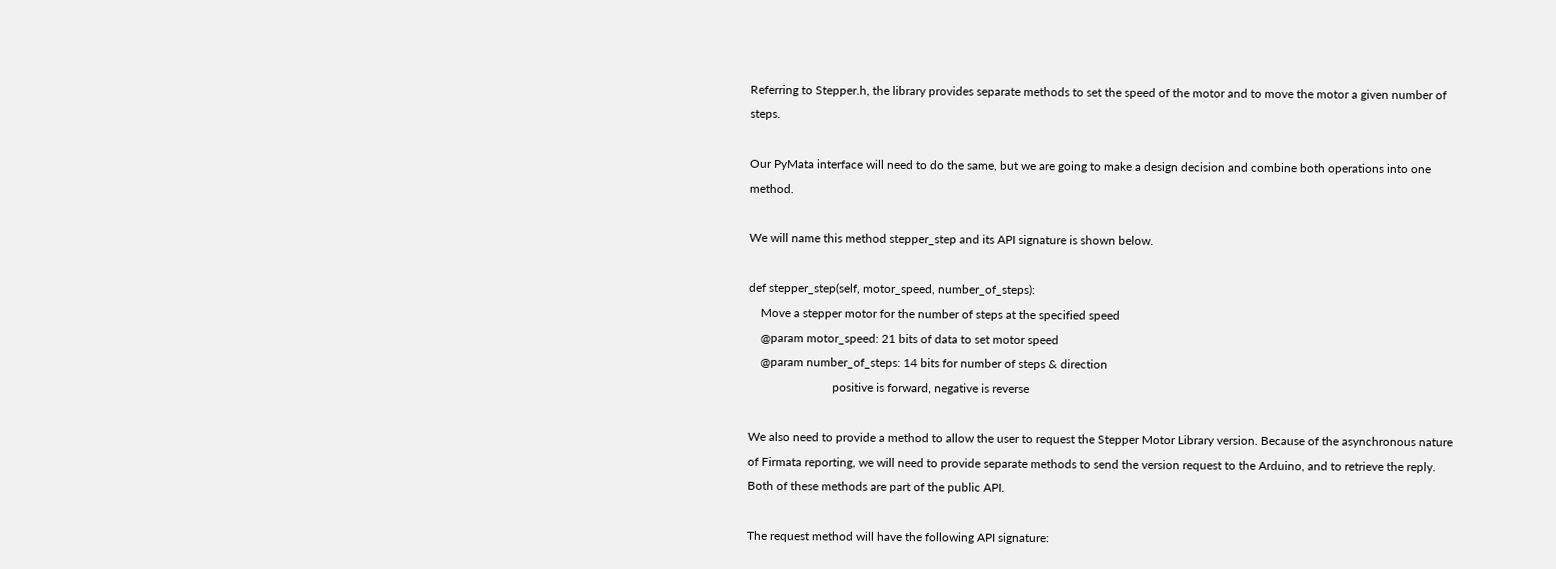Referring to Stepper.h, the library provides separate methods to set the speed of the motor and to move the motor a given number of steps.

Our PyMata interface will need to do the same, but we are going to make a design decision and combine both operations into one method.

We will name this method stepper_step and its API signature is shown below.

def stepper_step(self, motor_speed, number_of_steps):
    Move a stepper motor for the number of steps at the specified speed
    @param motor_speed: 21 bits of data to set motor speed
    @param number_of_steps: 14 bits for number of steps & direction
                            positive is forward, negative is reverse

We also need to provide a method to allow the user to request the Stepper Motor Library version. Because of the asynchronous nature of Firmata reporting, we will need to provide separate methods to send the version request to the Arduino, and to retrieve the reply. Both of these methods are part of the public API.

The request method will have the following API signature: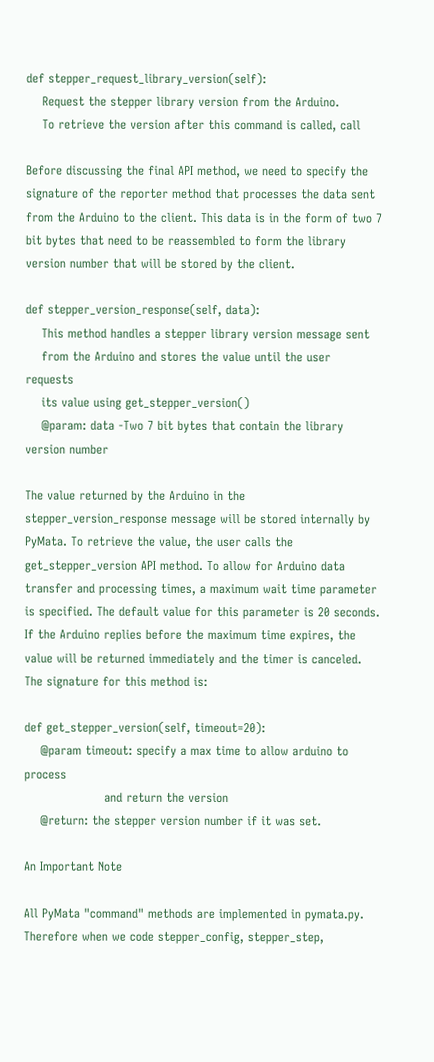def stepper_request_library_version(self):
    Request the stepper library version from the Arduino.
    To retrieve the version after this command is called, call

Before discussing the final API method, we need to specify the signature of the reporter method that processes the data sent from the Arduino to the client. This data is in the form of two 7 bit bytes that need to be reassembled to form the library version number that will be stored by the client.

def stepper_version_response(self, data):
    This method handles a stepper library version message sent
    from the Arduino and stores the value until the user requests
    its value using get_stepper_version()
    @param: data -Two 7 bit bytes that contain the library version number

The value returned by the Arduino in the stepper_version_response message will be stored internally by PyMata. To retrieve the value, the user calls the get_stepper_version API method. To allow for Arduino data transfer and processing times, a maximum wait time parameter is specified. The default value for this parameter is 20 seconds. If the Arduino replies before the maximum time expires, the value will be returned immediately and the timer is canceled. The signature for this method is:

def get_stepper_version(self, timeout=20):
    @param timeout: specify a max time to allow arduino to process
                    and return the version
    @return: the stepper version number if it was set.

An Important Note

All PyMata "command" methods are implemented in pymata.py. Therefore when we code stepper_config, stepper_step,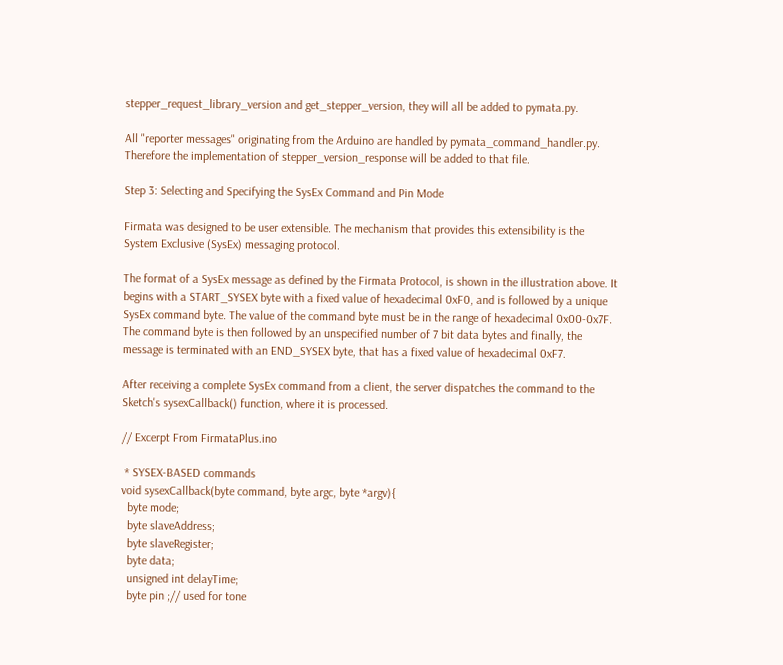stepper_request_library_version and get_stepper_version, they will all be added to pymata.py.

All "reporter messages" originating from the Arduino are handled by pymata_command_handler.py. Therefore the implementation of stepper_version_response will be added to that file.

Step 3: Selecting and Specifying the SysEx Command and Pin Mode

Firmata was designed to be user extensible. The mechanism that provides this extensibility is the System Exclusive (SysEx) messaging protocol.

The format of a SysEx message as defined by the Firmata Protocol, is shown in the illustration above. It begins with a START_SYSEX byte with a fixed value of hexadecimal 0xF0, and is followed by a unique SysEx command byte. The value of the command byte must be in the range of hexadecimal 0x00-0x7F. The command byte is then followed by an unspecified number of 7 bit data bytes and finally, the message is terminated with an END_SYSEX byte, that has a fixed value of hexadecimal 0xF7.

After receiving a complete SysEx command from a client, the server dispatches the command to the Sketch's sysexCallback() function, where it is processed.

// Excerpt From FirmataPlus.ino

 * SYSEX-BASED commands
void sysexCallback(byte command, byte argc, byte *argv){
  byte mode;
  byte slaveAddress;
  byte slaveRegister;
  byte data;
  unsigned int delayTime;
  byte pin ;// used for tone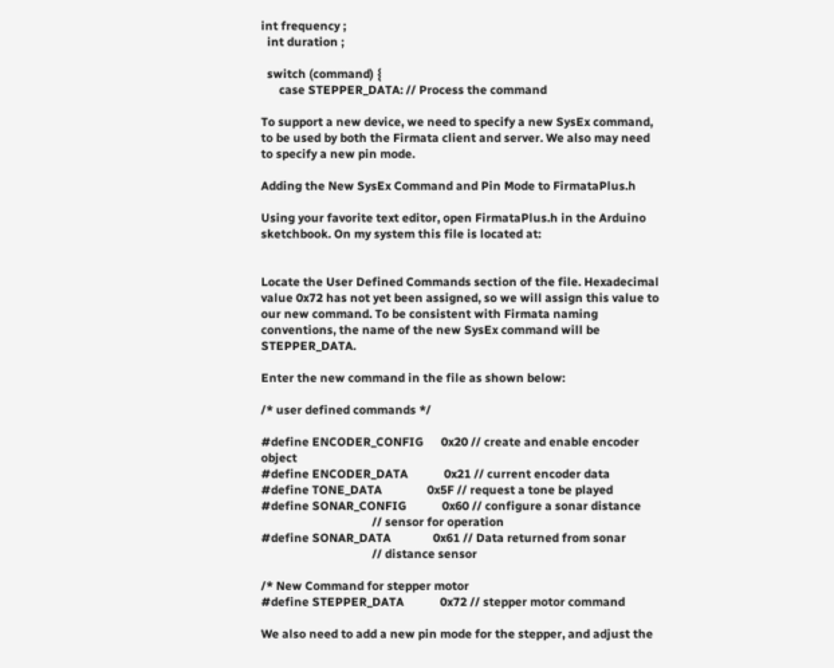int frequency ;
  int duration ;

  switch (command) {
      case STEPPER_DATA: // Process the command

To support a new device, we need to specify a new SysEx command, to be used by both the Firmata client and server. We also may need to specify a new pin mode.

Adding the New SysEx Command and Pin Mode to FirmataPlus.h

Using your favorite text editor, open FirmataPlus.h in the Arduino sketchbook. On my system this file is located at:


Locate the User Defined Commands section of the file. Hexadecimal value 0x72 has not yet been assigned, so we will assign this value to our new command. To be consistent with Firmata naming conventions, the name of the new SysEx command will be STEPPER_DATA.

Enter the new command in the file as shown below:

/* user defined commands */

#define ENCODER_CONFIG      0x20 // create and enable encoder object
#define ENCODER_DATA            0x21 // current encoder data
#define TONE_DATA               0x5F // request a tone be played
#define SONAR_CONFIG            0x60 // configure a sonar distance
                                     // sensor for operation
#define SONAR_DATA              0x61 // Data returned from sonar
                                     // distance sensor

/* New Command for stepper motor
#define STEPPER_DATA            0x72 // stepper motor command

We also need to add a new pin mode for the stepper, and adjust the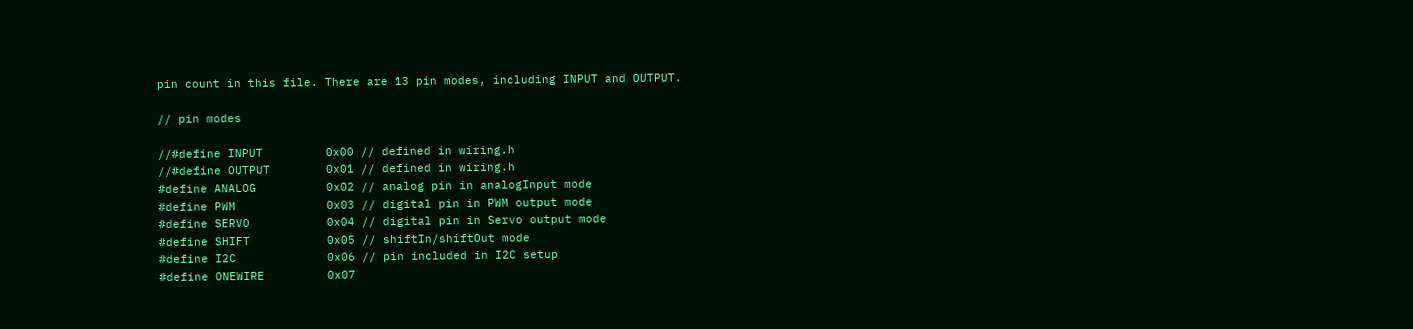pin count in this file. There are 13 pin modes, including INPUT and OUTPUT.

// pin modes

//#define INPUT         0x00 // defined in wiring.h
//#define OUTPUT        0x01 // defined in wiring.h
#define ANALOG          0x02 // analog pin in analogInput mode
#define PWM             0x03 // digital pin in PWM output mode
#define SERVO           0x04 // digital pin in Servo output mode
#define SHIFT           0x05 // shiftIn/shiftOut mode
#define I2C             0x06 // pin included in I2C setup
#define ONEWIRE         0x07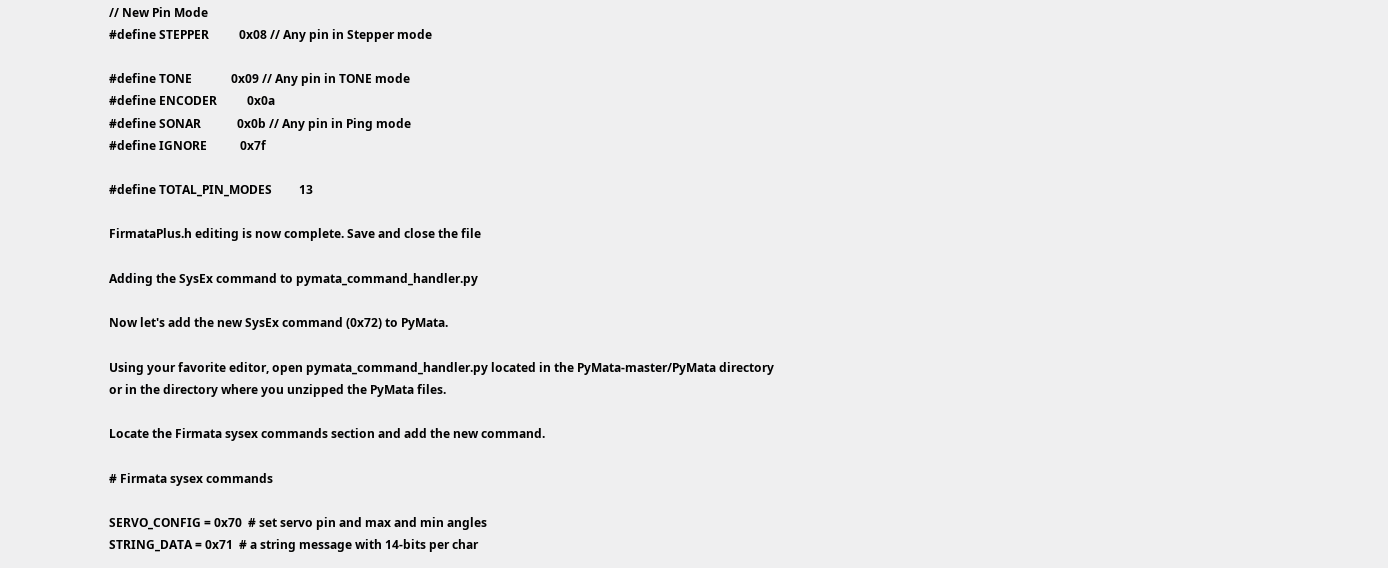// New Pin Mode
#define STEPPER          0x08 // Any pin in Stepper mode

#define TONE             0x09 // Any pin in TONE mode
#define ENCODER          0x0a
#define SONAR            0x0b // Any pin in Ping mode
#define IGNORE           0x7f

#define TOTAL_PIN_MODES         13

FirmataPlus.h editing is now complete. Save and close the file

Adding the SysEx command to pymata_command_handler.py

Now let's add the new SysEx command (0x72) to PyMata.

Using your favorite editor, open pymata_command_handler.py located in the PyMata-master/PyMata directory or in the directory where you unzipped the PyMata files.

Locate the Firmata sysex commands section and add the new command.

# Firmata sysex commands

SERVO_CONFIG = 0x70  # set servo pin and max and min angles
STRING_DATA = 0x71  # a string message with 14-bits per char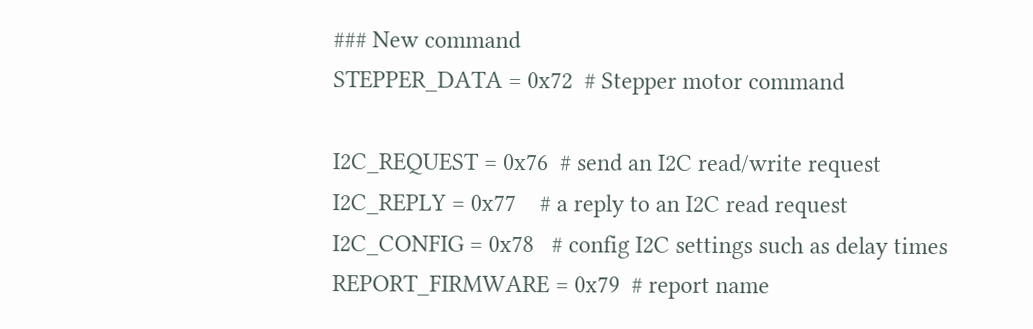### New command
STEPPER_DATA = 0x72  # Stepper motor command

I2C_REQUEST = 0x76  # send an I2C read/write request
I2C_REPLY = 0x77    # a reply to an I2C read request
I2C_CONFIG = 0x78   # config I2C settings such as delay times
REPORT_FIRMWARE = 0x79  # report name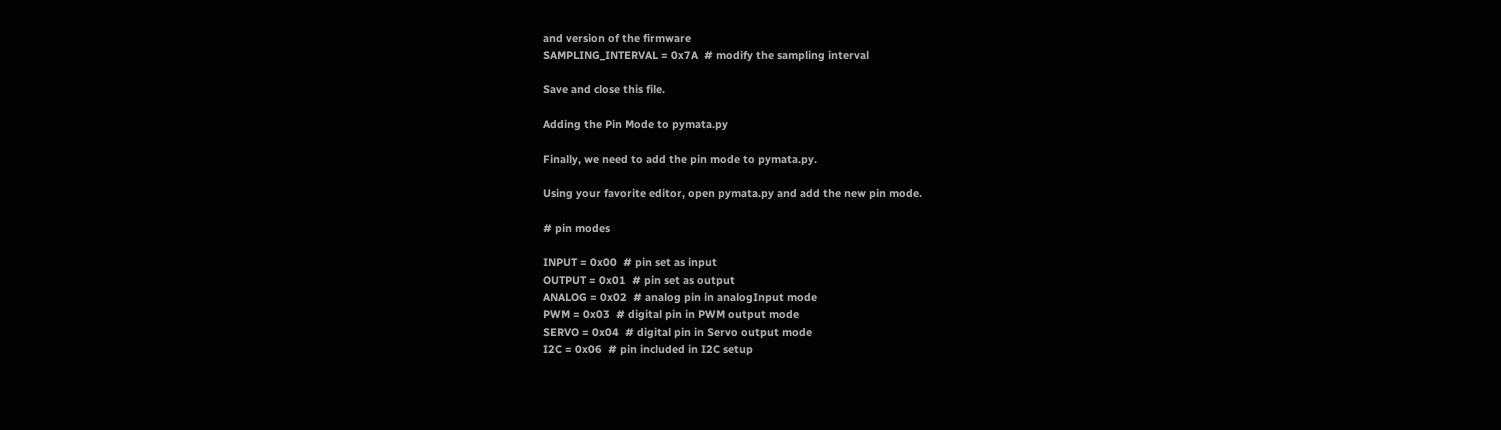and version of the firmware
SAMPLING_INTERVAL = 0x7A  # modify the sampling interval

Save and close this file.

Adding the Pin Mode to pymata.py

Finally, we need to add the pin mode to pymata.py.

Using your favorite editor, open pymata.py and add the new pin mode.

# pin modes

INPUT = 0x00  # pin set as input
OUTPUT = 0x01  # pin set as output
ANALOG = 0x02  # analog pin in analogInput mode
PWM = 0x03  # digital pin in PWM output mode
SERVO = 0x04  # digital pin in Servo output mode
I2C = 0x06  # pin included in I2C setup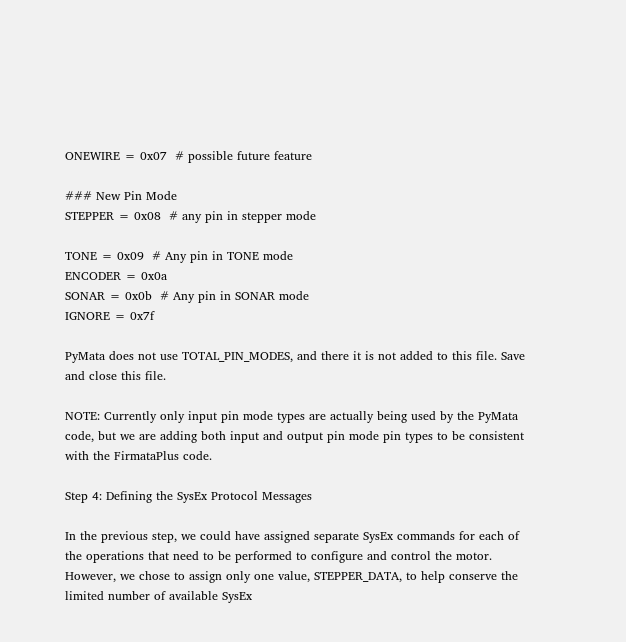ONEWIRE = 0x07  # possible future feature

### New Pin Mode
STEPPER = 0x08  # any pin in stepper mode

TONE = 0x09  # Any pin in TONE mode
ENCODER = 0x0a
SONAR = 0x0b  # Any pin in SONAR mode
IGNORE = 0x7f

PyMata does not use TOTAL_PIN_MODES, and there it is not added to this file. Save and close this file.

NOTE: Currently only input pin mode types are actually being used by the PyMata code, but we are adding both input and output pin mode pin types to be consistent with the FirmataPlus code.

Step 4: Defining the SysEx Protocol Messages

In the previous step, we could have assigned separate SysEx commands for each of the operations that need to be performed to configure and control the motor. However, we chose to assign only one value, STEPPER_DATA, to help conserve the limited number of available SysEx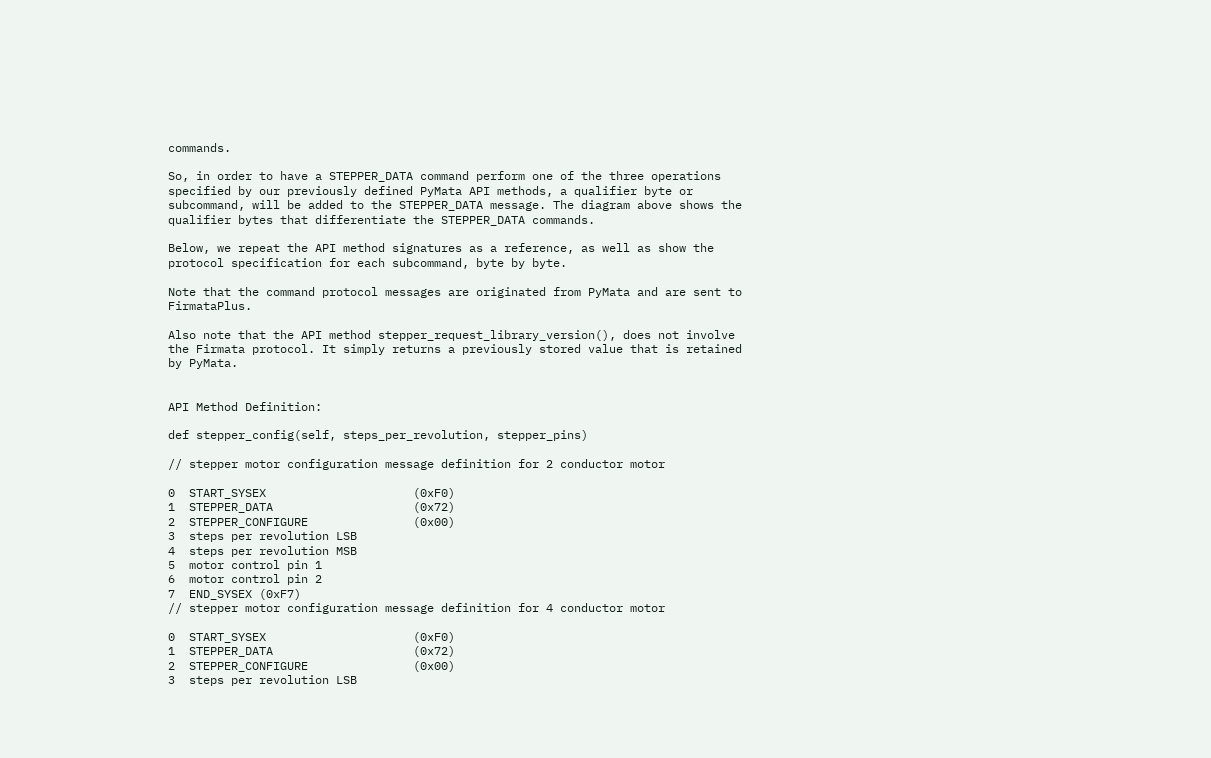commands.

So, in order to have a STEPPER_DATA command perform one of the three operations specified by our previously defined PyMata API methods, a qualifier byte or subcommand, will be added to the STEPPER_DATA message. The diagram above shows the qualifier bytes that differentiate the STEPPER_DATA commands.

Below, we repeat the API method signatures as a reference, as well as show the protocol specification for each subcommand, byte by byte.

Note that the command protocol messages are originated from PyMata and are sent to FirmataPlus.

Also note that the API method stepper_request_library_version(), does not involve the Firmata protocol. It simply returns a previously stored value that is retained by PyMata.


API Method Definition:

def stepper_config(self, steps_per_revolution, stepper_pins)

// stepper motor configuration message definition for 2 conductor motor

0  START_SYSEX                     (0xF0)
1  STEPPER_DATA                    (0x72)
2  STEPPER_CONFIGURE               (0x00)
3  steps per revolution LSB
4  steps per revolution MSB
5  motor control pin 1
6  motor control pin 2
7  END_SYSEX (0xF7)
// stepper motor configuration message definition for 4 conductor motor

0  START_SYSEX                     (0xF0)
1  STEPPER_DATA                    (0x72)
2  STEPPER_CONFIGURE               (0x00)
3  steps per revolution LSB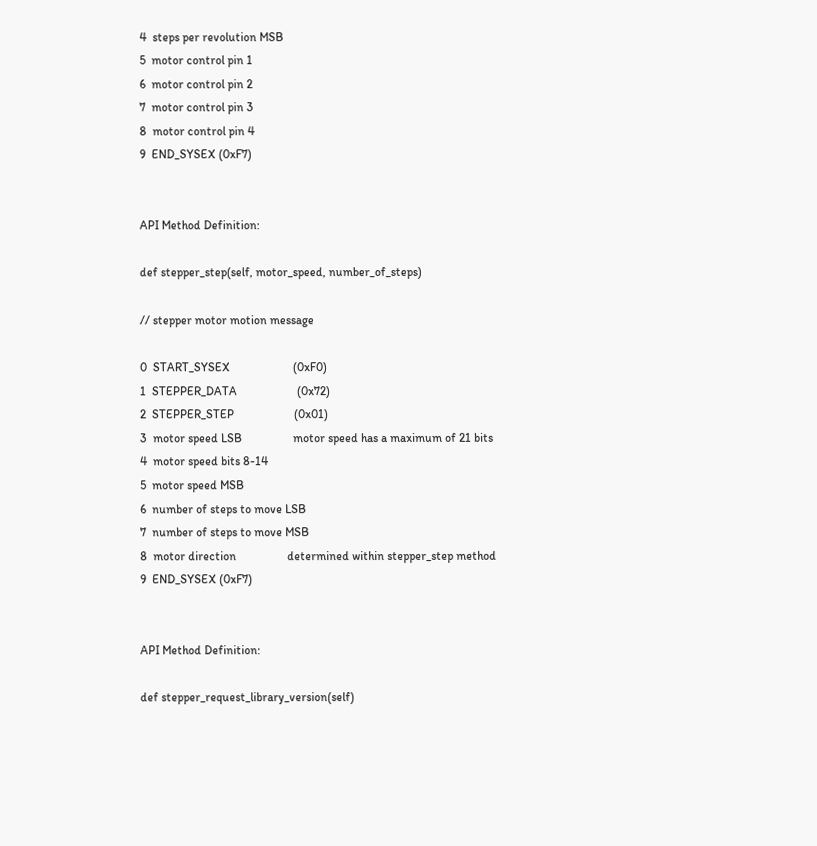4  steps per revolution MSB
5  motor control pin 1
6  motor control pin 2
7  motor control pin 3
8  motor control pin 4
9  END_SYSEX (0xF7)


API Method Definition:

def stepper_step(self, motor_speed, number_of_steps)

// stepper motor motion message

0  START_SYSEX                     (0xF0)
1  STEPPER_DATA                    (0x72)
2  STEPPER_STEP                    (0x01)
3  motor speed LSB                 motor speed has a maximum of 21 bits
4  motor speed bits 8-14
5  motor speed MSB
6  number of steps to move LSB
7  number of steps to move MSB
8  motor direction                 determined within stepper_step method
9  END_SYSEX (0xF7)


API Method Definition:

def stepper_request_library_version(self)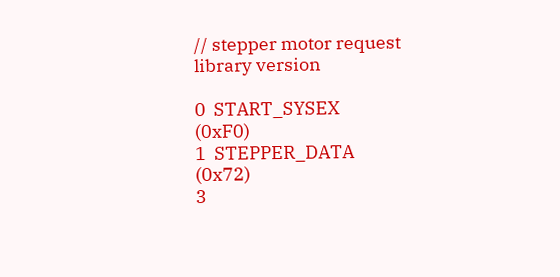// stepper motor request library version

0  START_SYSEX                     (0xF0)
1  STEPPER_DATA                    (0x72)
3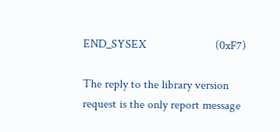END_SYSEX                       (0xF7)

The reply to the library version request is the only report message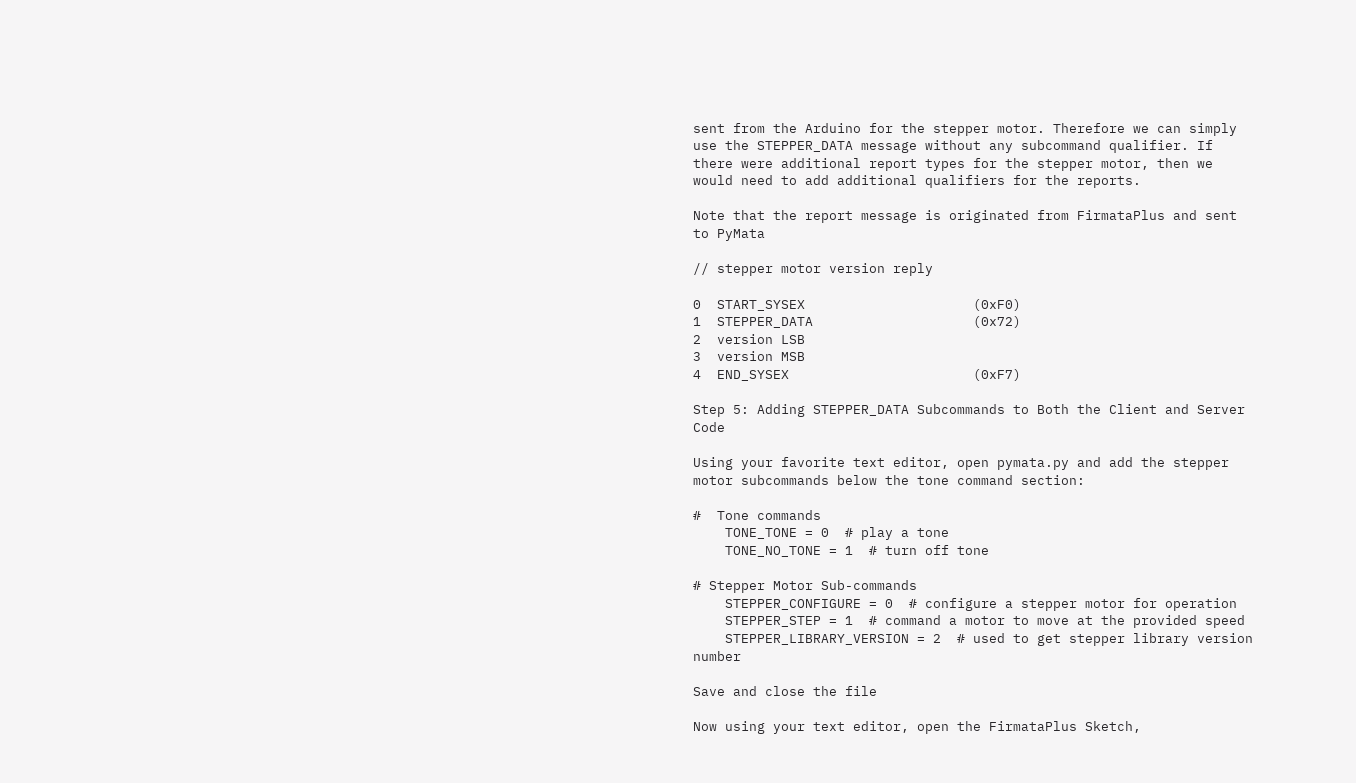sent from the Arduino for the stepper motor. Therefore we can simply use the STEPPER_DATA message without any subcommand qualifier. If there were additional report types for the stepper motor, then we would need to add additional qualifiers for the reports.

Note that the report message is originated from FirmataPlus and sent to PyMata

// stepper motor version reply

0  START_SYSEX                     (0xF0)
1  STEPPER_DATA                    (0x72)
2  version LSB
3  version MSB
4  END_SYSEX                       (0xF7)

Step 5: Adding STEPPER_DATA Subcommands to Both the Client and Server Code

Using your favorite text editor, open pymata.py and add the stepper motor subcommands below the tone command section:

#  Tone commands
    TONE_TONE = 0  # play a tone
    TONE_NO_TONE = 1  # turn off tone

# Stepper Motor Sub-commands
    STEPPER_CONFIGURE = 0  # configure a stepper motor for operation
    STEPPER_STEP = 1  # command a motor to move at the provided speed
    STEPPER_LIBRARY_VERSION = 2  # used to get stepper library version number

Save and close the file

Now using your text editor, open the FirmataPlus Sketch,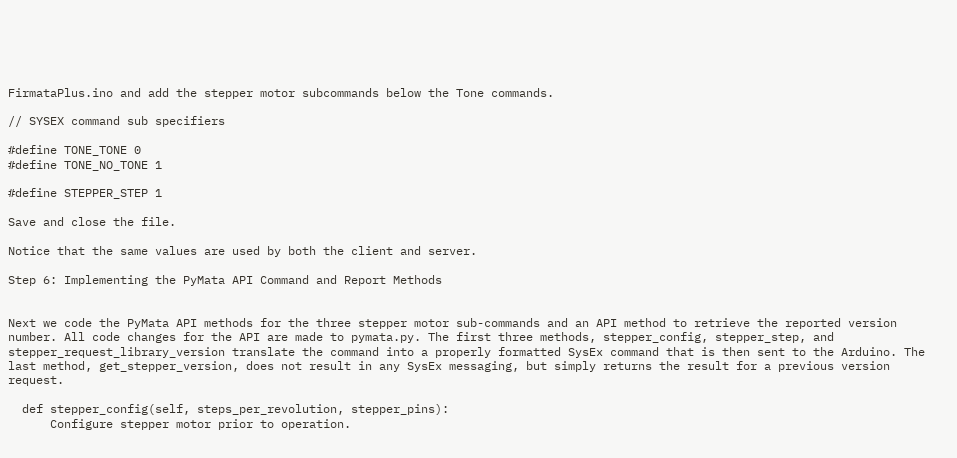FirmataPlus.ino and add the stepper motor subcommands below the Tone commands.

// SYSEX command sub specifiers

#define TONE_TONE 0
#define TONE_NO_TONE 1

#define STEPPER_STEP 1

Save and close the file.

Notice that the same values are used by both the client and server.

Step 6: Implementing the PyMata API Command and Report Methods


Next we code the PyMata API methods for the three stepper motor sub-commands and an API method to retrieve the reported version number. All code changes for the API are made to pymata.py. The first three methods, stepper_config, stepper_step, and stepper_request_library_version translate the command into a properly formatted SysEx command that is then sent to the Arduino. The last method, get_stepper_version, does not result in any SysEx messaging, but simply returns the result for a previous version request.

  def stepper_config(self, steps_per_revolution, stepper_pins):
      Configure stepper motor prior to operation.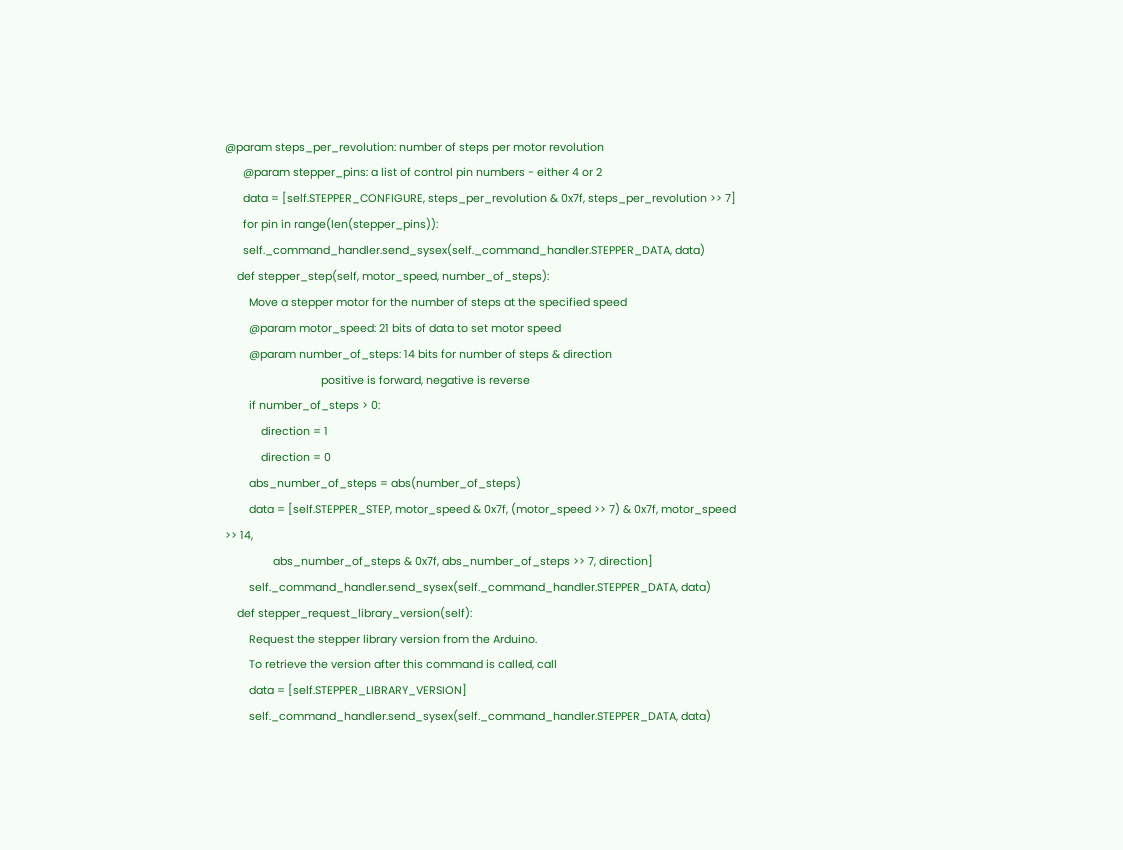@param steps_per_revolution: number of steps per motor revolution
      @param stepper_pins: a list of control pin numbers - either 4 or 2
      data = [self.STEPPER_CONFIGURE, steps_per_revolution & 0x7f, steps_per_revolution >> 7]
      for pin in range(len(stepper_pins)):
      self._command_handler.send_sysex(self._command_handler.STEPPER_DATA, data)
    def stepper_step(self, motor_speed, number_of_steps):
        Move a stepper motor for the number of steps at the specified speed
        @param motor_speed: 21 bits of data to set motor speed
        @param number_of_steps: 14 bits for number of steps & direction
                                positive is forward, negative is reverse
        if number_of_steps > 0:
            direction = 1
            direction = 0
        abs_number_of_steps = abs(number_of_steps)
        data = [self.STEPPER_STEP, motor_speed & 0x7f, (motor_speed >> 7) & 0x7f, motor_speed >> 14,
                abs_number_of_steps & 0x7f, abs_number_of_steps >> 7, direction]
        self._command_handler.send_sysex(self._command_handler.STEPPER_DATA, data)
    def stepper_request_library_version(self):
        Request the stepper library version from the Arduino.
        To retrieve the version after this command is called, call
        data = [self.STEPPER_LIBRARY_VERSION]
        self._command_handler.send_sysex(self._command_handler.STEPPER_DATA, data)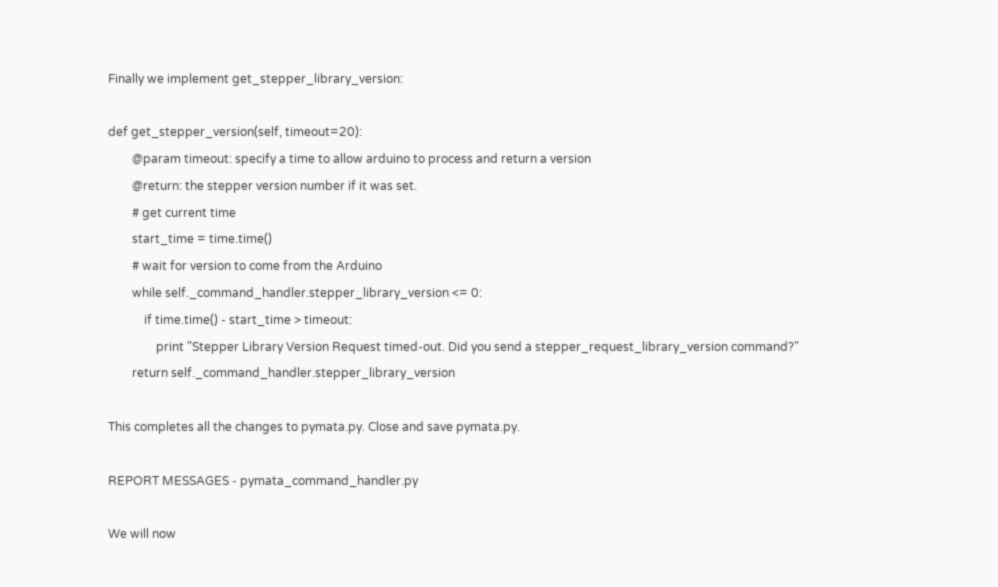Finally we implement get_stepper_library_version:

def get_stepper_version(self, timeout=20):
        @param timeout: specify a time to allow arduino to process and return a version
        @return: the stepper version number if it was set.
        # get current time
        start_time = time.time()
        # wait for version to come from the Arduino
        while self._command_handler.stepper_library_version <= 0:
            if time.time() - start_time > timeout:
                print "Stepper Library Version Request timed-out. Did you send a stepper_request_library_version command?"
        return self._command_handler.stepper_library_version

This completes all the changes to pymata.py. Close and save pymata.py.

REPORT MESSAGES - pymata_command_handler.py

We will now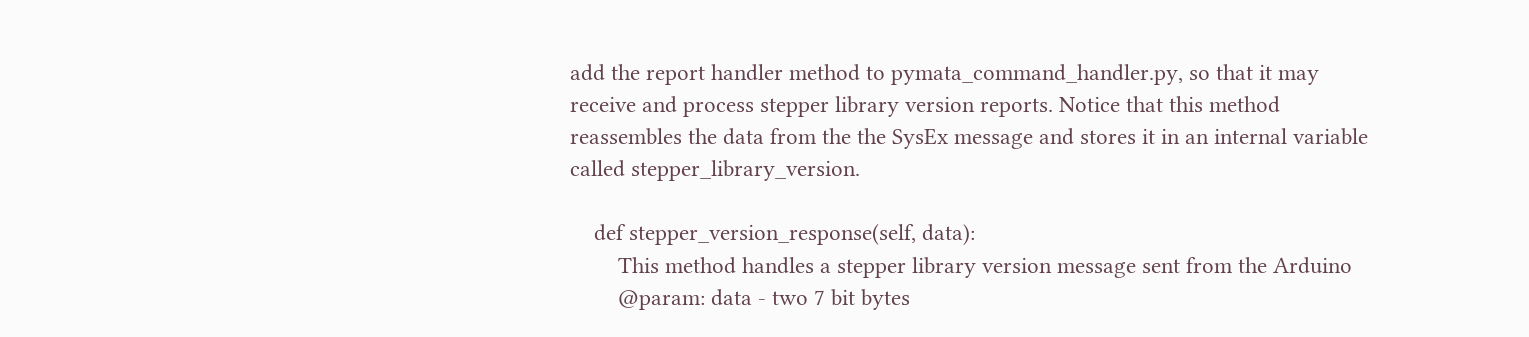add the report handler method to pymata_command_handler.py, so that it may receive and process stepper library version reports. Notice that this method reassembles the data from the the SysEx message and stores it in an internal variable called stepper_library_version.

    def stepper_version_response(self, data):
        This method handles a stepper library version message sent from the Arduino
        @param: data - two 7 bit bytes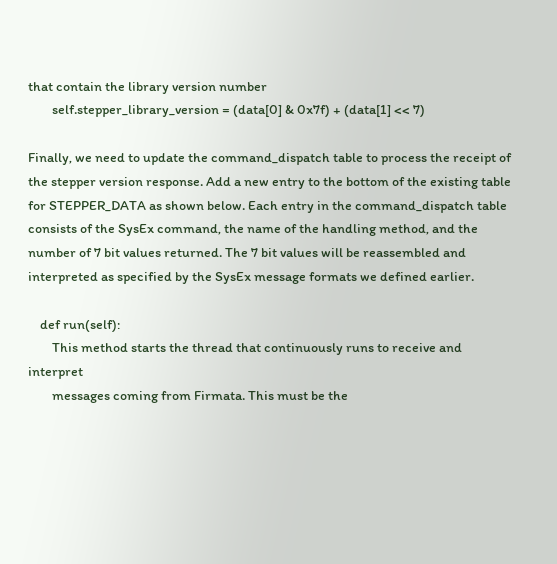that contain the library version number
        self.stepper_library_version = (data[0] & 0x7f) + (data[1] << 7)

Finally, we need to update the command_dispatch table to process the receipt of the stepper version response. Add a new entry to the bottom of the existing table for STEPPER_DATA as shown below. Each entry in the command_dispatch table consists of the SysEx command, the name of the handling method, and the number of 7 bit values returned. The 7 bit values will be reassembled and interpreted as specified by the SysEx message formats we defined earlier.

    def run(self):
        This method starts the thread that continuously runs to receive and interpret
        messages coming from Firmata. This must be the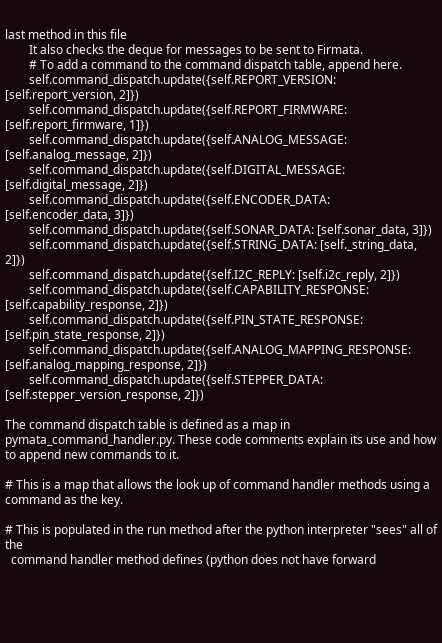last method in this file
        It also checks the deque for messages to be sent to Firmata.
        # To add a command to the command dispatch table, append here.
        self.command_dispatch.update({self.REPORT_VERSION: [self.report_version, 2]})
        self.command_dispatch.update({self.REPORT_FIRMWARE: [self.report_firmware, 1]})
        self.command_dispatch.update({self.ANALOG_MESSAGE: [self.analog_message, 2]})
        self.command_dispatch.update({self.DIGITAL_MESSAGE: [self.digital_message, 2]})
        self.command_dispatch.update({self.ENCODER_DATA: [self.encoder_data, 3]})
        self.command_dispatch.update({self.SONAR_DATA: [self.sonar_data, 3]})
        self.command_dispatch.update({self.STRING_DATA: [self._string_data, 2]})
        self.command_dispatch.update({self.I2C_REPLY: [self.i2c_reply, 2]})
        self.command_dispatch.update({self.CAPABILITY_RESPONSE: [self.capability_response, 2]})
        self.command_dispatch.update({self.PIN_STATE_RESPONSE: [self.pin_state_response, 2]})
        self.command_dispatch.update({self.ANALOG_MAPPING_RESPONSE: [self.analog_mapping_response, 2]})
        self.command_dispatch.update({self.STEPPER_DATA: [self.stepper_version_response, 2]})

The command dispatch table is defined as a map in pymata_command_handler.py. These code comments explain its use and how to append new commands to it.

# This is a map that allows the look up of command handler methods using a command as the key.

# This is populated in the run method after the python interpreter "sees" all of the
  command handler method defines (python does not have forward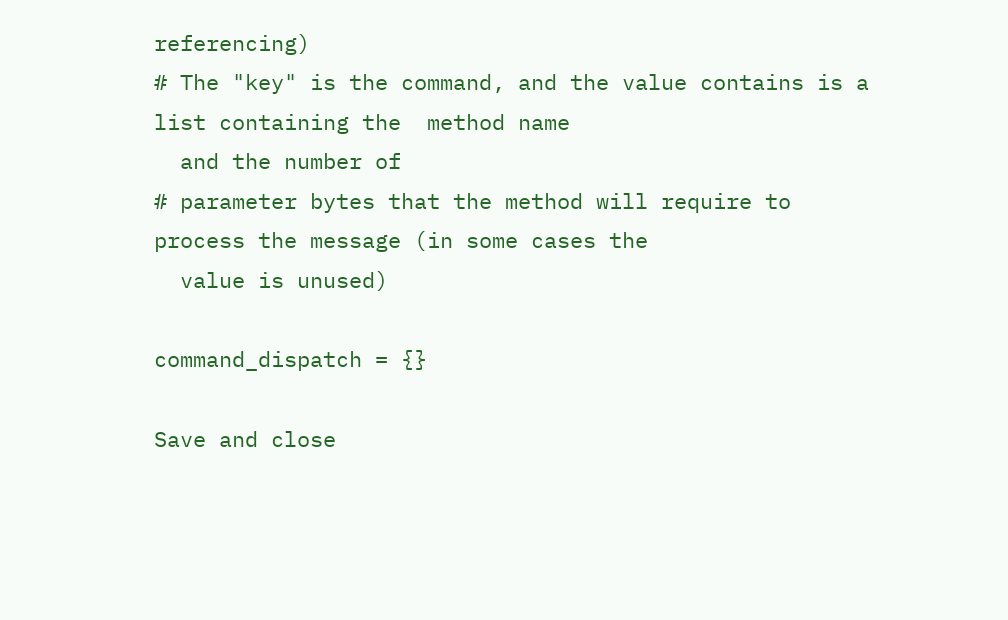referencing)
# The "key" is the command, and the value contains is a list containing the  method name
  and the number of
# parameter bytes that the method will require to process the message (in some cases the
  value is unused)

command_dispatch = {}

Save and close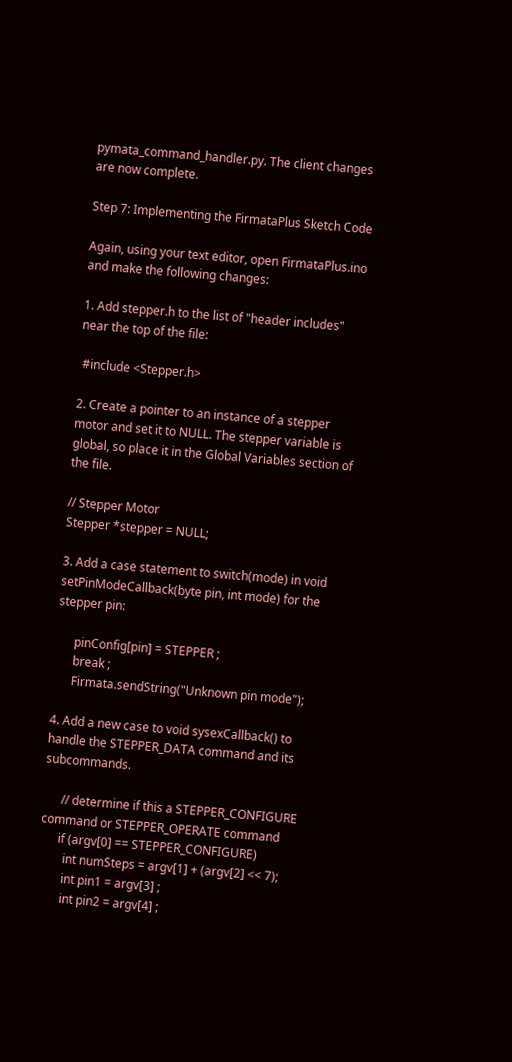pymata_command_handler.py. The client changes are now complete.

Step 7: Implementing the FirmataPlus Sketch Code

Again, using your text editor, open FirmataPlus.ino and make the following changes:

1. Add stepper.h to the list of "header includes" near the top of the file:

 #include <Stepper.h>

2. Create a pointer to an instance of a stepper motor and set it to NULL. The stepper variable is global, so place it in the Global Variables section of the file.

// Stepper Motor
Stepper *stepper = NULL;

3. Add a case statement to switch(mode) in void setPinModeCallback(byte pin, int mode) for the stepper pin:

      pinConfig[pin] = STEPPER ;
      break ;
      Firmata.sendString("Unknown pin mode");

4. Add a new case to void sysexCallback() to handle the STEPPER_DATA command and its subcommands.

      // determine if this a STEPPER_CONFIGURE command or STEPPER_OPERATE command
      if (argv[0] == STEPPER_CONFIGURE)
        int numSteps = argv[1] + (argv[2] << 7);
        int pin1 = argv[3] ;
        int pin2 = argv[4] ;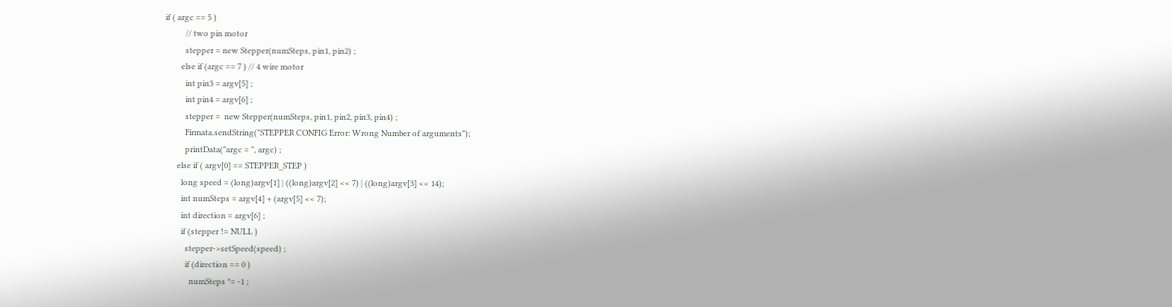if ( argc == 5 )
          // two pin motor
          stepper = new Stepper(numSteps, pin1, pin2) ;
        else if (argc == 7 ) // 4 wire motor
          int pin3 = argv[5] ;
          int pin4 = argv[6] ;
          stepper =  new Stepper(numSteps, pin1, pin2, pin3, pin4) ;
          Firmata.sendString("STEPPER CONFIG Error: Wrong Number of arguments");
          printData("argc = ", argc) ;
      else if ( argv[0] == STEPPER_STEP )
        long speed = (long)argv[1] | ((long)argv[2] << 7) | ((long)argv[3] << 14);
        int numSteps = argv[4] + (argv[5] << 7);
        int direction = argv[6] ;
        if (stepper != NULL )
          stepper->setSpeed(speed) ;
          if (direction == 0 )
            numSteps *= -1 ;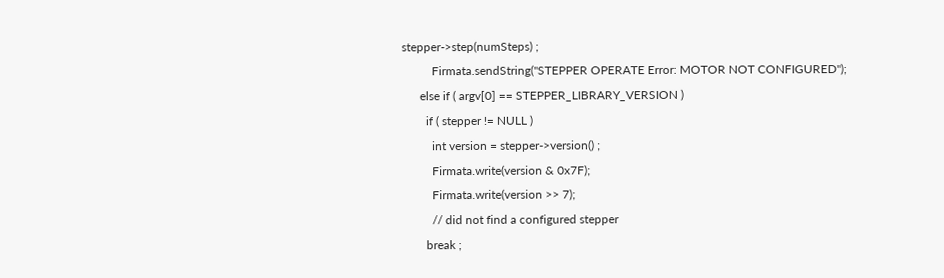stepper->step(numSteps) ;
          Firmata.sendString("STEPPER OPERATE Error: MOTOR NOT CONFIGURED");
      else if ( argv[0] == STEPPER_LIBRARY_VERSION )
        if ( stepper != NULL )
          int version = stepper->version() ;
          Firmata.write(version & 0x7F);
          Firmata.write(version >> 7);
          // did not find a configured stepper
        break ;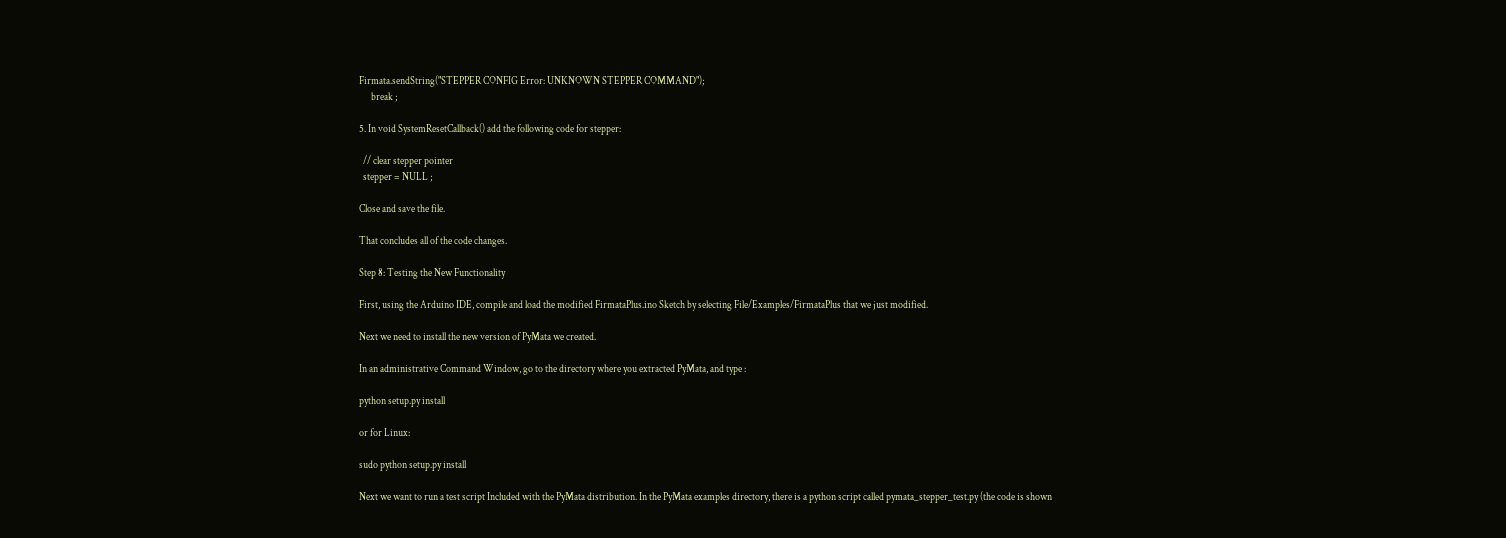Firmata.sendString("STEPPER CONFIG Error: UNKNOWN STEPPER COMMAND");
      break ;

5. In void SystemResetCallback() add the following code for stepper:

  // clear stepper pointer
  stepper = NULL ;

Close and save the file.

That concludes all of the code changes.

Step 8: Testing the New Functionality

First, using the Arduino IDE, compile and load the modified FirmataPlus.ino Sketch by selecting File/Examples/FirmataPlus that we just modified.

Next we need to install the new version of PyMata we created.

In an administrative Command Window, go to the directory where you extracted PyMata, and type :

python setup.py install

or for Linux:

sudo python setup.py install

Next we want to run a test script Included with the PyMata distribution. In the PyMata examples directory, there is a python script called pymata_stepper_test.py (the code is shown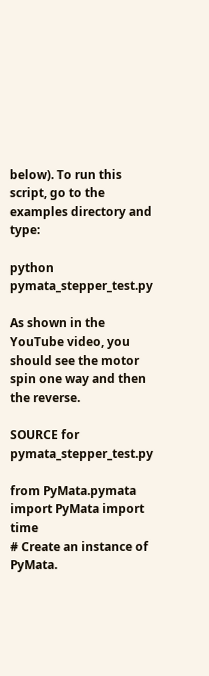below). To run this script, go to the examples directory and type:

python pymata_stepper_test.py

As shown in the YouTube video, you should see the motor spin one way and then the reverse.

SOURCE for pymata_stepper_test.py

from PyMata.pymata import PyMata import time
# Create an instance of PyMata.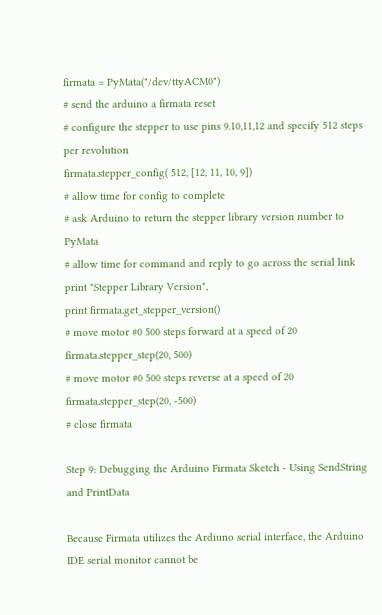firmata = PyMata("/dev/ttyACM0")
# send the arduino a firmata reset
# configure the stepper to use pins 9.10,11,12 and specify 512 steps per revolution
firmata.stepper_config( 512, [12, 11, 10, 9])
# allow time for config to complete
# ask Arduino to return the stepper library version number to PyMata
# allow time for command and reply to go across the serial link
print "Stepper Library Version",
print firmata.get_stepper_version()
# move motor #0 500 steps forward at a speed of 20
firmata.stepper_step(20, 500)
# move motor #0 500 steps reverse at a speed of 20
firmata.stepper_step(20, -500)
# close firmata

Step 9: Debugging the Arduino Firmata Sketch - Using SendString and PrintData

Because Firmata utilizes the Ardiuno serial interface, the Arduino IDE serial monitor cannot be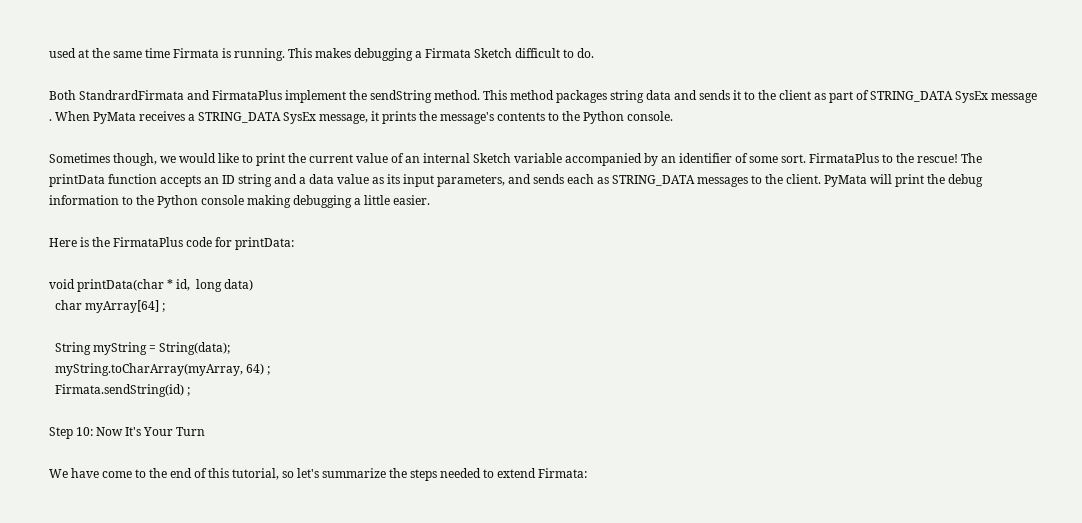used at the same time Firmata is running. This makes debugging a Firmata Sketch difficult to do.

Both StandrardFirmata and FirmataPlus implement the sendString method. This method packages string data and sends it to the client as part of STRING_DATA SysEx message . When PyMata receives a STRING_DATA SysEx message, it prints the message's contents to the Python console.

Sometimes though, we would like to print the current value of an internal Sketch variable accompanied by an identifier of some sort. FirmataPlus to the rescue! The printData function accepts an ID string and a data value as its input parameters, and sends each as STRING_DATA messages to the client. PyMata will print the debug information to the Python console making debugging a little easier.

Here is the FirmataPlus code for printData:

void printData(char * id,  long data)
  char myArray[64] ;

  String myString = String(data);
  myString.toCharArray(myArray, 64) ;
  Firmata.sendString(id) ;

Step 10: Now It's Your Turn

We have come to the end of this tutorial, so let's summarize the steps needed to extend Firmata: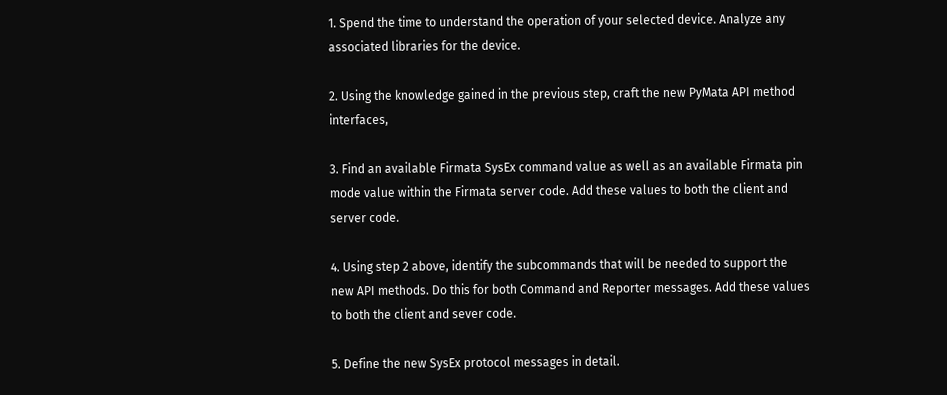1. Spend the time to understand the operation of your selected device. Analyze any associated libraries for the device.

2. Using the knowledge gained in the previous step, craft the new PyMata API method interfaces,

3. Find an available Firmata SysEx command value as well as an available Firmata pin mode value within the Firmata server code. Add these values to both the client and server code.

4. Using step 2 above, identify the subcommands that will be needed to support the new API methods. Do this for both Command and Reporter messages. Add these values to both the client and sever code.

5. Define the new SysEx protocol messages in detail.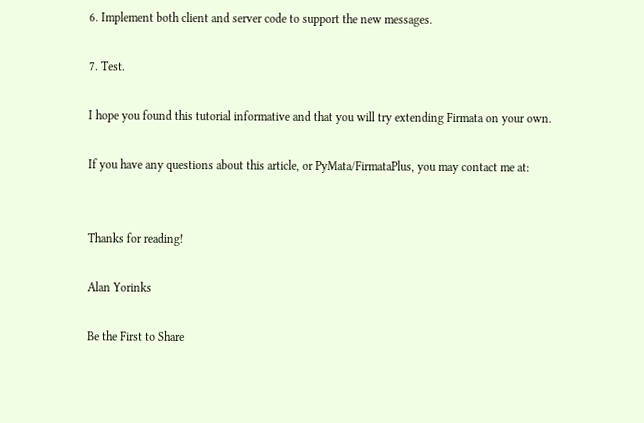6. Implement both client and server code to support the new messages.

7. Test.

I hope you found this tutorial informative and that you will try extending Firmata on your own.

If you have any questions about this article, or PyMata/FirmataPlus, you may contact me at:


Thanks for reading!

Alan Yorinks

Be the First to Share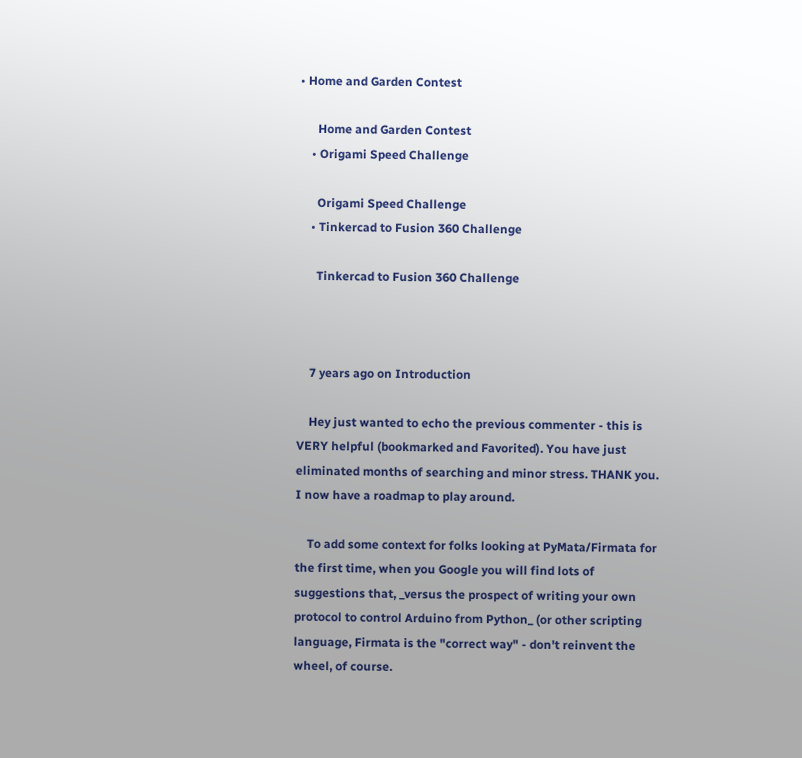• Home and Garden Contest

      Home and Garden Contest
    • Origami Speed Challenge

      Origami Speed Challenge
    • Tinkercad to Fusion 360 Challenge

      Tinkercad to Fusion 360 Challenge



    7 years ago on Introduction

    Hey just wanted to echo the previous commenter - this is VERY helpful (bookmarked and Favorited). You have just eliminated months of searching and minor stress. THANK you. I now have a roadmap to play around.

    To add some context for folks looking at PyMata/Firmata for the first time, when you Google you will find lots of suggestions that, _versus the prospect of writing your own protocol to control Arduino from Python_ (or other scripting language, Firmata is the "correct way" - don't reinvent the wheel, of course.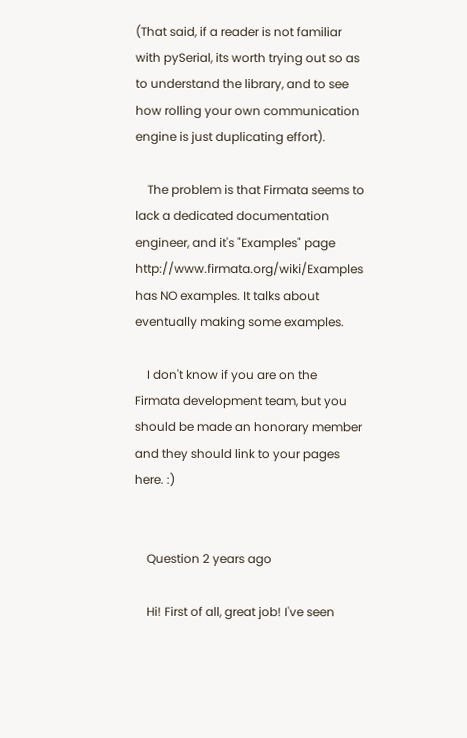(That said, if a reader is not familiar with pySerial, its worth trying out so as to understand the library, and to see how rolling your own communication engine is just duplicating effort).

    The problem is that Firmata seems to lack a dedicated documentation engineer, and it's "Examples" page http://www.firmata.org/wiki/Examples has NO examples. It talks about eventually making some examples.

    I don't know if you are on the Firmata development team, but you should be made an honorary member and they should link to your pages here. :)


    Question 2 years ago

    Hi! First of all, great job! I've seen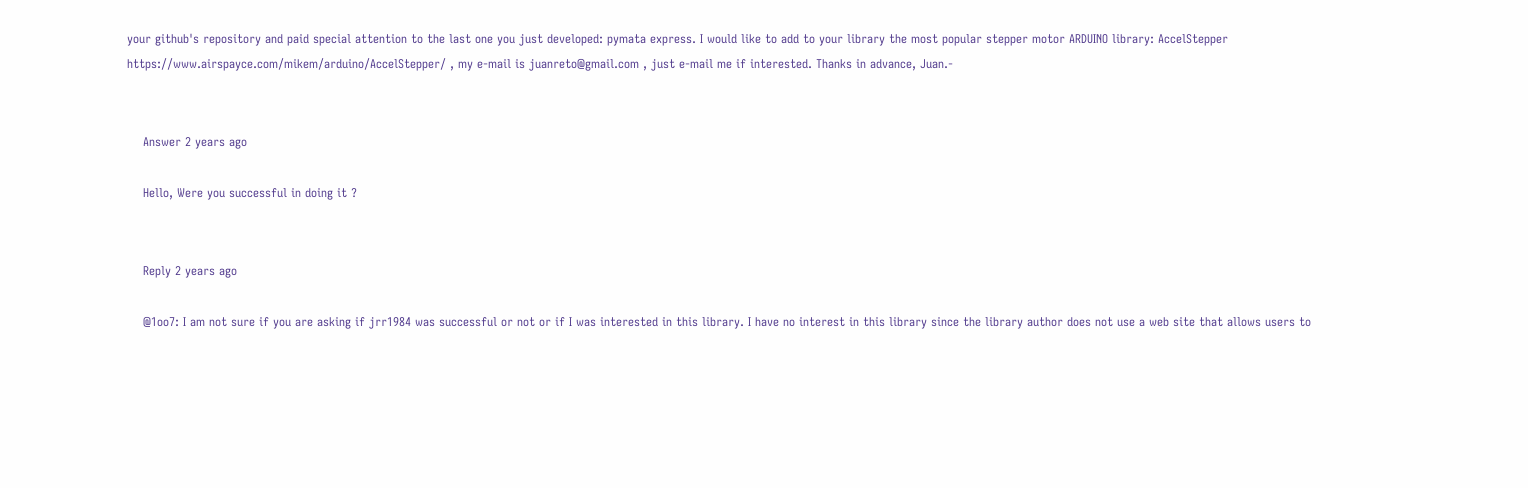your github's repository and paid special attention to the last one you just developed: pymata express. I would like to add to your library the most popular stepper motor ARDUINO library: AccelStepper https://www.airspayce.com/mikem/arduino/AccelStepper/ , my e-mail is juanreto@gmail.com , just e-mail me if interested. Thanks in advance, Juan.-


    Answer 2 years ago

    Hello, Were you successful in doing it ?


    Reply 2 years ago

    @1oo7: I am not sure if you are asking if jrr1984 was successful or not or if I was interested in this library. I have no interest in this library since the library author does not use a web site that allows users to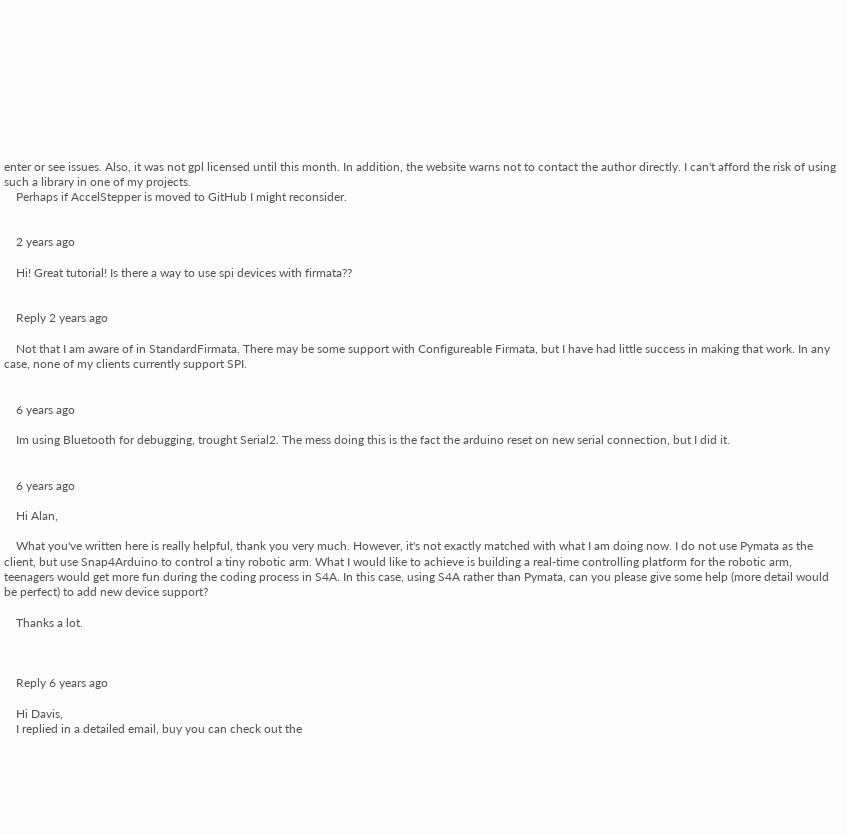enter or see issues. Also, it was not gpl licensed until this month. In addition, the website warns not to contact the author directly. I can't afford the risk of using such a library in one of my projects.
    Perhaps if AccelStepper is moved to GitHub I might reconsider.


    2 years ago

    Hi! Great tutorial! Is there a way to use spi devices with firmata??


    Reply 2 years ago

    Not that I am aware of in StandardFirmata. There may be some support with Configureable Firmata, but I have had little success in making that work. In any case, none of my clients currently support SPI.


    6 years ago

    Im using Bluetooth for debugging, trought Serial2. The mess doing this is the fact the arduino reset on new serial connection, but I did it.


    6 years ago

    Hi Alan,

    What you've written here is really helpful, thank you very much. However, it's not exactly matched with what I am doing now. I do not use Pymata as the client, but use Snap4Arduino to control a tiny robotic arm. What I would like to achieve is building a real-time controlling platform for the robotic arm, teenagers would get more fun during the coding process in S4A. In this case, using S4A rather than Pymata, can you please give some help (more detail would be perfect) to add new device support?

    Thanks a lot.



    Reply 6 years ago

    Hi Davis,
    I replied in a detailed email, buy you can check out the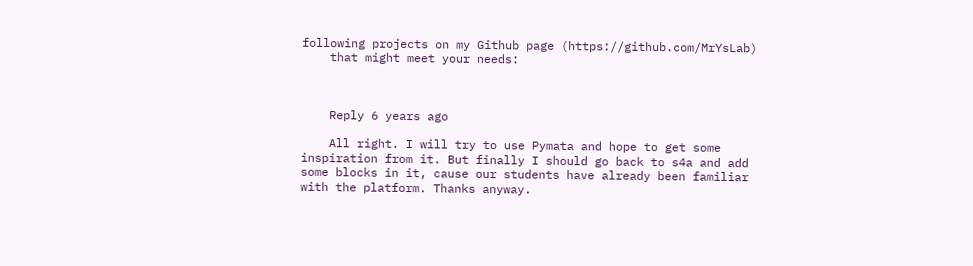following projects on my Github page (https://github.com/MrYsLab)
    that might meet your needs:



    Reply 6 years ago

    All right. I will try to use Pymata and hope to get some inspiration from it. But finally I should go back to s4a and add some blocks in it, cause our students have already been familiar with the platform. Thanks anyway.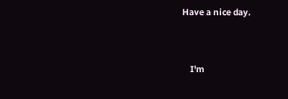Have a nice day.


    I'm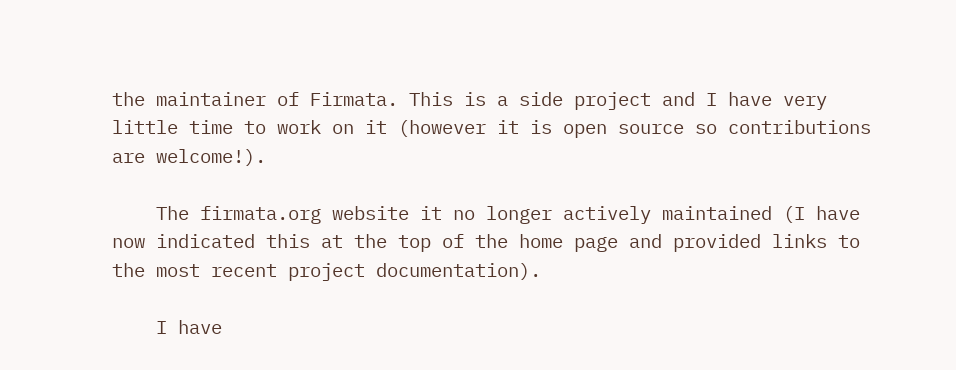the maintainer of Firmata. This is a side project and I have very little time to work on it (however it is open source so contributions are welcome!).

    The firmata.org website it no longer actively maintained (I have now indicated this at the top of the home page and provided links to the most recent project documentation).

    I have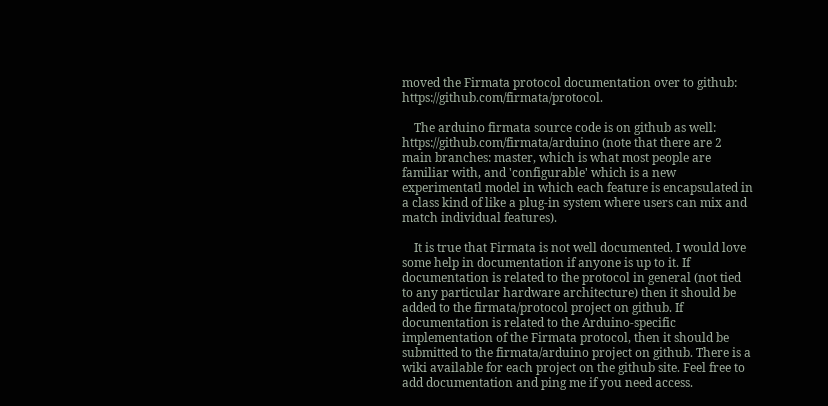moved the Firmata protocol documentation over to github: https://github.com/firmata/protocol.

    The arduino firmata source code is on github as well: https://github.com/firmata/arduino (note that there are 2 main branches: master, which is what most people are familiar with, and 'configurable' which is a new experimentatl model in which each feature is encapsulated in a class kind of like a plug-in system where users can mix and match individual features).

    It is true that Firmata is not well documented. I would love some help in documentation if anyone is up to it. If documentation is related to the protocol in general (not tied to any particular hardware architecture) then it should be added to the firmata/protocol project on github. If documentation is related to the Arduino-specific implementation of the Firmata protocol, then it should be submitted to the firmata/arduino project on github. There is a wiki available for each project on the github site. Feel free to add documentation and ping me if you need access.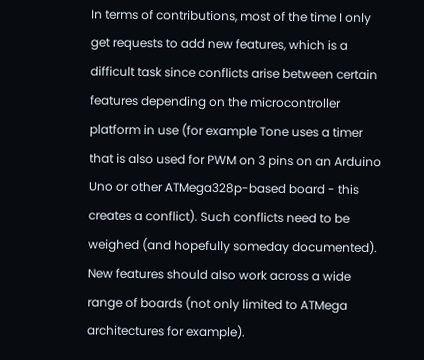In terms of contributions, most of the time I only get requests to add new features, which is a difficult task since conflicts arise between certain features depending on the microcontroller platform in use (for example Tone uses a timer that is also used for PWM on 3 pins on an Arduino Uno or other ATMega328p-based board - this creates a conflict). Such conflicts need to be weighed (and hopefully someday documented). New features should also work across a wide range of boards (not only limited to ATMega architectures for example).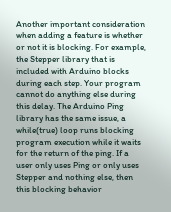Another important consideration when adding a feature is whether or not it is blocking. For example, the Stepper library that is included with Arduino blocks during each step. Your program cannot do anything else during this delay. The Arduino Ping library has the same issue, a while(true) loop runs blocking program execution while it waits for the return of the ping. If a user only uses Ping or only uses Stepper and nothing else, then this blocking behavior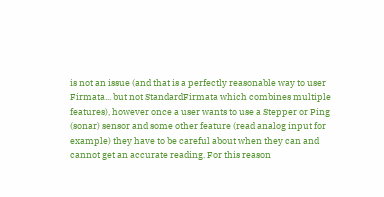is not an issue (and that is a perfectly reasonable way to user Firmata... but not StandardFirmata which combines multiple features), however once a user wants to use a Stepper or Ping (sonar) sensor and some other feature (read analog input for example) they have to be careful about when they can and cannot get an accurate reading. For this reason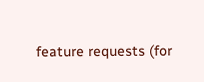feature requests (for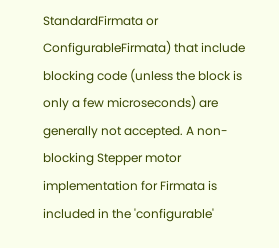StandardFirmata or ConfigurableFirmata) that include blocking code (unless the block is only a few microseconds) are generally not accepted. A non-blocking Stepper motor implementation for Firmata is included in the 'configurable'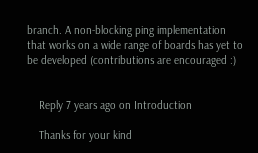branch. A non-blocking ping implementation that works on a wide range of boards has yet to be developed (contributions are encouraged :)


    Reply 7 years ago on Introduction

    Thanks for your kind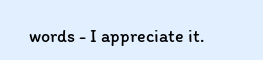words - I appreciate it.